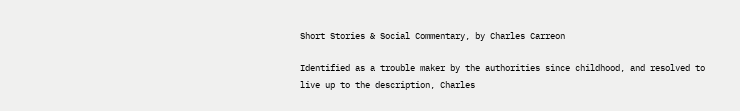Short Stories & Social Commentary, by Charles Carreon

Identified as a trouble maker by the authorities since childhood, and resolved to live up to the description, Charles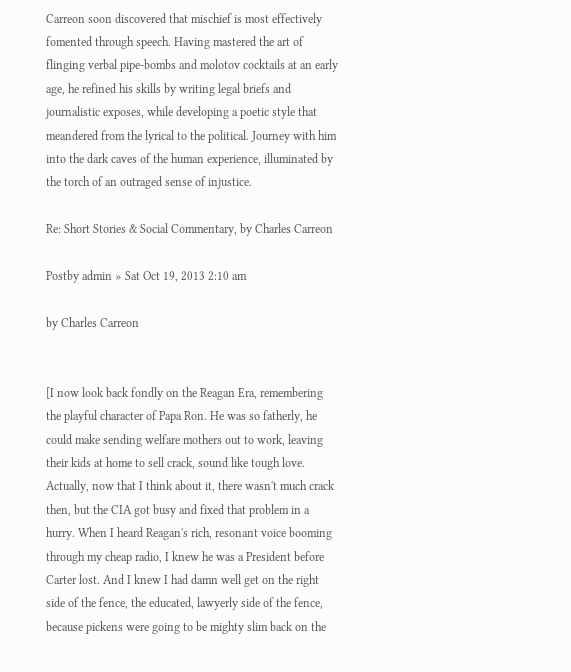Carreon soon discovered that mischief is most effectively fomented through speech. Having mastered the art of flinging verbal pipe-bombs and molotov cocktails at an early age, he refined his skills by writing legal briefs and journalistic exposes, while developing a poetic style that meandered from the lyrical to the political. Journey with him into the dark caves of the human experience, illuminated by the torch of an outraged sense of injustice.

Re: Short Stories & Social Commentary, by Charles Carreon

Postby admin » Sat Oct 19, 2013 2:10 am

by Charles Carreon


[I now look back fondly on the Reagan Era, remembering the playful character of Papa Ron. He was so fatherly, he could make sending welfare mothers out to work, leaving their kids at home to sell crack, sound like tough love. Actually, now that I think about it, there wasn't much crack then, but the CIA got busy and fixed that problem in a hurry. When I heard Reagan's rich, resonant voice booming through my cheap radio, I knew he was a President before Carter lost. And I knew I had damn well get on the right side of the fence, the educated, lawyerly side of the fence, because pickens were going to be mighty slim back on the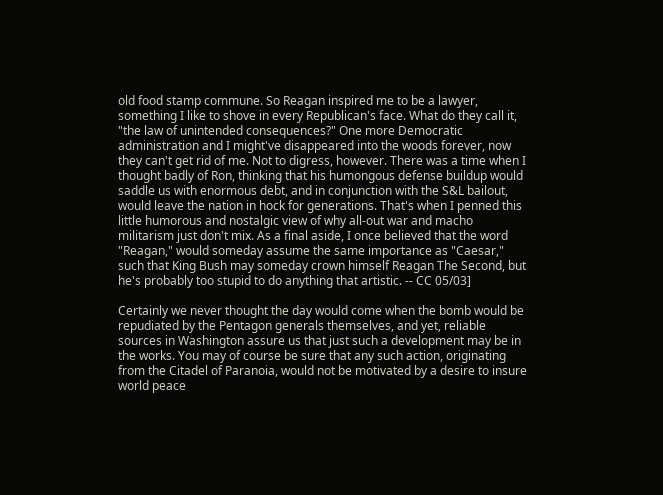old food stamp commune. So Reagan inspired me to be a lawyer, something I like to shove in every Republican's face. What do they call it, "the law of unintended consequences?" One more Democratic administration and I might've disappeared into the woods forever, now they can't get rid of me. Not to digress, however. There was a time when I thought badly of Ron, thinking that his humongous defense buildup would saddle us with enormous debt, and in conjunction with the S&L bailout, would leave the nation in hock for generations. That's when I penned this little humorous and nostalgic view of why all-out war and macho militarism just don't mix. As a final aside, I once believed that the word "Reagan," would someday assume the same importance as "Caesar," such that King Bush may someday crown himself Reagan The Second, but he's probably too stupid to do anything that artistic. -- CC 05/03]

Certainly we never thought the day would come when the bomb would be repudiated by the Pentagon generals themselves, and yet, reliable sources in Washington assure us that just such a development may be in the works. You may of course be sure that any such action, originating from the Citadel of Paranoia, would not be motivated by a desire to insure world peace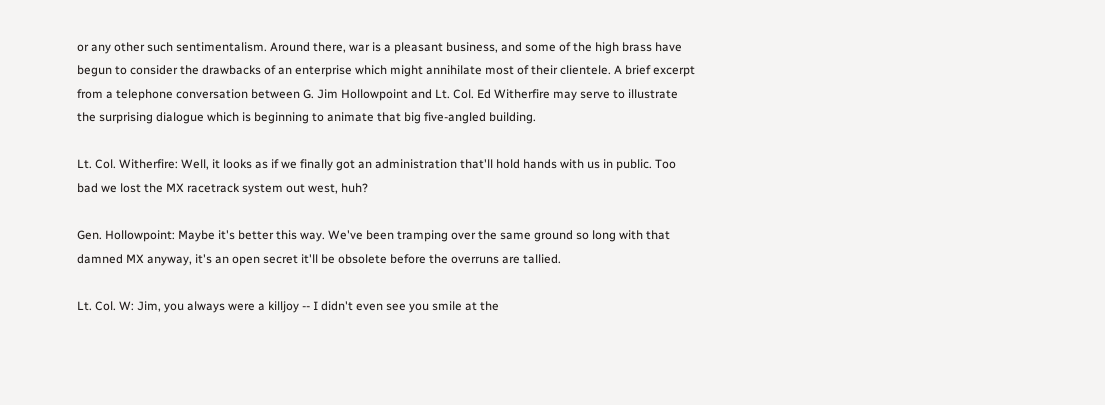or any other such sentimentalism. Around there, war is a pleasant business, and some of the high brass have begun to consider the drawbacks of an enterprise which might annihilate most of their clientele. A brief excerpt from a telephone conversation between G. Jim Hollowpoint and Lt. Col. Ed Witherfire may serve to illustrate the surprising dialogue which is beginning to animate that big five-angled building.

Lt. Col. Witherfire: Well, it looks as if we finally got an administration that'll hold hands with us in public. Too bad we lost the MX racetrack system out west, huh?

Gen. Hollowpoint: Maybe it's better this way. We've been tramping over the same ground so long with that damned MX anyway, it's an open secret it'll be obsolete before the overruns are tallied.

Lt. Col. W: Jim, you always were a killjoy -- I didn't even see you smile at the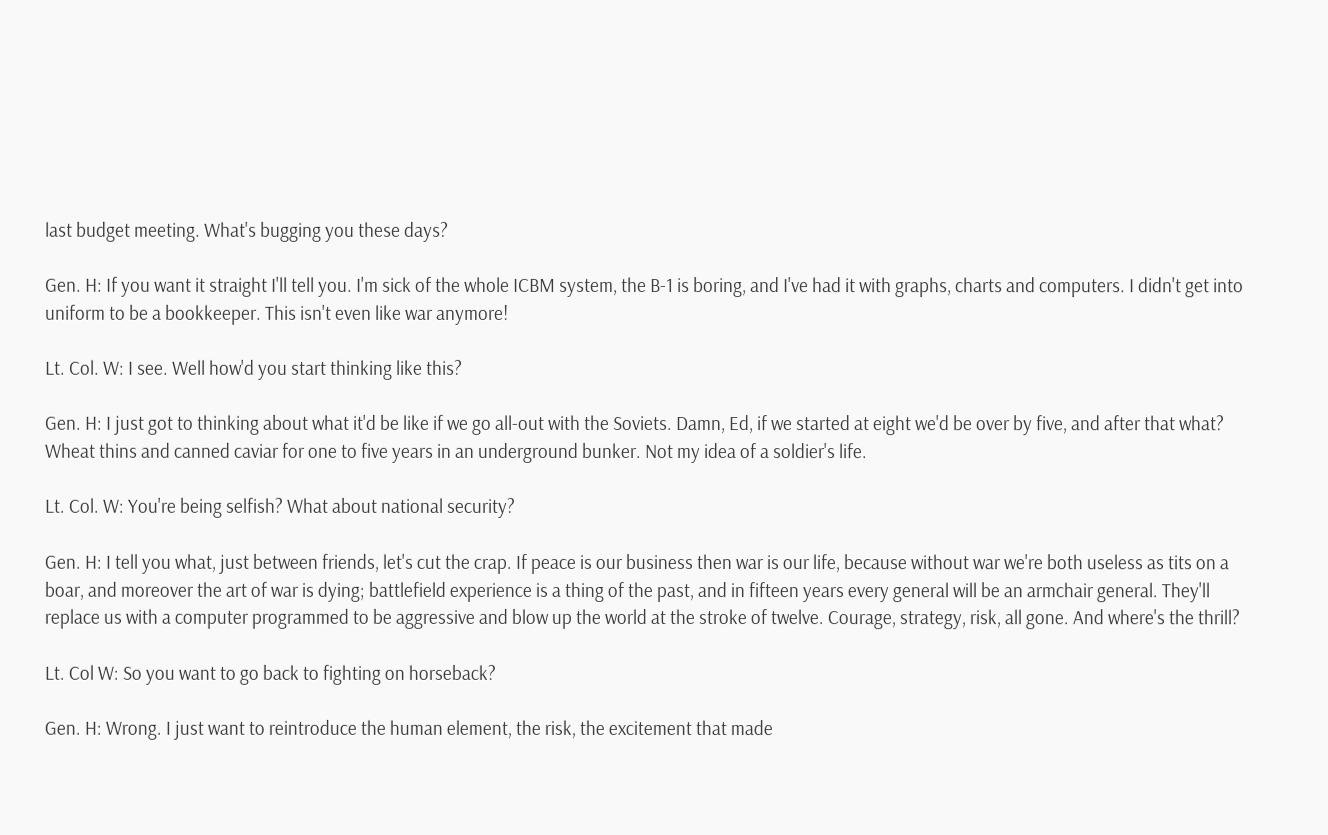last budget meeting. What's bugging you these days?

Gen. H: If you want it straight I'll tell you. I'm sick of the whole ICBM system, the B-1 is boring, and I've had it with graphs, charts and computers. I didn't get into uniform to be a bookkeeper. This isn't even like war anymore!

Lt. Col. W: I see. Well how'd you start thinking like this?

Gen. H: I just got to thinking about what it'd be like if we go all-out with the Soviets. Damn, Ed, if we started at eight we'd be over by five, and after that what? Wheat thins and canned caviar for one to five years in an underground bunker. Not my idea of a soldier's life.

Lt. Col. W: You're being selfish? What about national security?

Gen. H: I tell you what, just between friends, let's cut the crap. If peace is our business then war is our life, because without war we're both useless as tits on a boar, and moreover the art of war is dying; battlefield experience is a thing of the past, and in fifteen years every general will be an armchair general. They'll replace us with a computer programmed to be aggressive and blow up the world at the stroke of twelve. Courage, strategy, risk, all gone. And where's the thrill?

Lt. Col W: So you want to go back to fighting on horseback?

Gen. H: Wrong. I just want to reintroduce the human element, the risk, the excitement that made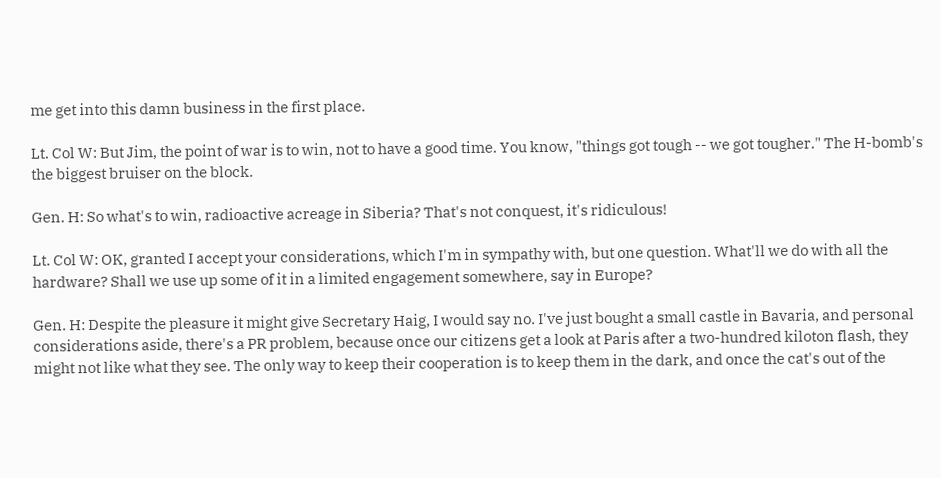me get into this damn business in the first place.

Lt. Col W: But Jim, the point of war is to win, not to have a good time. You know, "things got tough -- we got tougher." The H-bomb's the biggest bruiser on the block.

Gen. H: So what's to win, radioactive acreage in Siberia? That's not conquest, it's ridiculous!

Lt. Col W: OK, granted I accept your considerations, which I'm in sympathy with, but one question. What'll we do with all the hardware? Shall we use up some of it in a limited engagement somewhere, say in Europe?

Gen. H: Despite the pleasure it might give Secretary Haig, I would say no. I've just bought a small castle in Bavaria, and personal considerations aside, there's a PR problem, because once our citizens get a look at Paris after a two-hundred kiloton flash, they might not like what they see. The only way to keep their cooperation is to keep them in the dark, and once the cat's out of the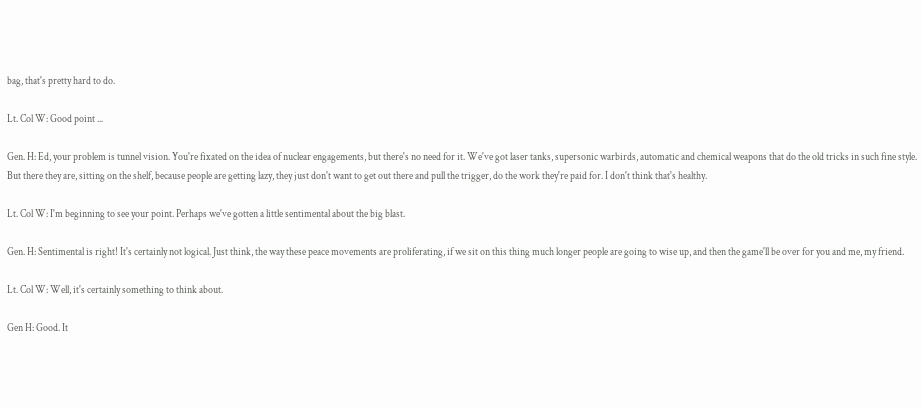bag, that's pretty hard to do.

Lt. Col W: Good point ...

Gen. H: Ed, your problem is tunnel vision. You're fixated on the idea of nuclear engagements, but there's no need for it. We've got laser tanks, supersonic warbirds, automatic and chemical weapons that do the old tricks in such fine style. But there they are, sitting on the shelf, because people are getting lazy, they just don't want to get out there and pull the trigger, do the work they're paid for. I don't think that's healthy.

Lt. Col W: I'm beginning to see your point. Perhaps we've gotten a little sentimental about the big blast.

Gen. H: Sentimental is right! It's certainly not logical. Just think, the way these peace movements are proliferating, if we sit on this thing much longer people are going to wise up, and then the game'll be over for you and me, my friend.

Lt. Col W: Well, it's certainly something to think about.

Gen H: Good. It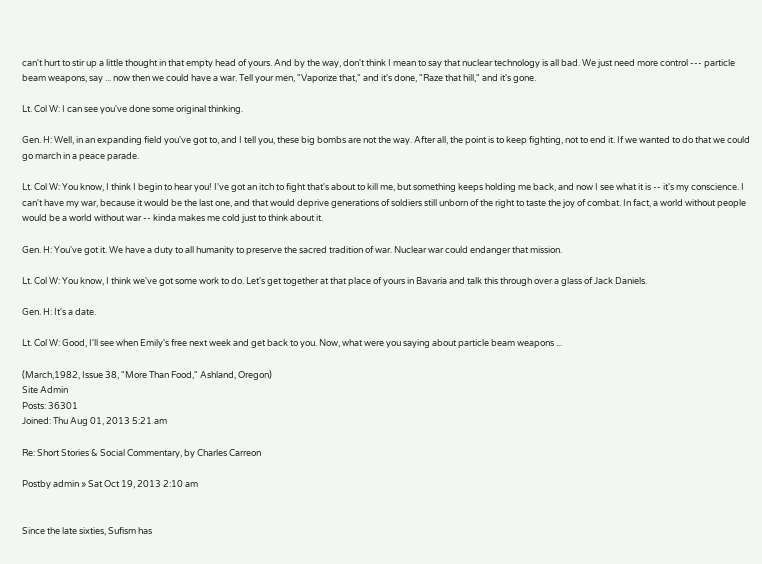can't hurt to stir up a little thought in that empty head of yours. And by the way, don't think I mean to say that nuclear technology is all bad. We just need more control --- particle beam weapons, say ... now then we could have a war. Tell your men, "Vaporize that," and it's done, "Raze that hill," and it's gone.

Lt. Col W: I can see you've done some original thinking.

Gen. H: Well, in an expanding field you've got to, and I tell you, these big bombs are not the way. After all, the point is to keep fighting, not to end it. If we wanted to do that we could go march in a peace parade.

Lt. Col W: You know, I think I begin to hear you! I've got an itch to fight that's about to kill me, but something keeps holding me back, and now I see what it is -- it's my conscience. I can't have my war, because it would be the last one, and that would deprive generations of soldiers still unborn of the right to taste the joy of combat. In fact, a world without people would be a world without war -- kinda makes me cold just to think about it.

Gen. H: You've got it. We have a duty to all humanity to preserve the sacred tradition of war. Nuclear war could endanger that mission.

Lt. Col W: You know, I think we've got some work to do. Let's get together at that place of yours in Bavaria and talk this through over a glass of Jack Daniels.

Gen. H: It's a date.

Lt. Col W: Good, I'll see when Emily's free next week and get back to you. Now, what were you saying about particle beam weapons ...

(March,1982, Issue 38, "More Than Food," Ashland, Oregon)
Site Admin
Posts: 36301
Joined: Thu Aug 01, 2013 5:21 am

Re: Short Stories & Social Commentary, by Charles Carreon

Postby admin » Sat Oct 19, 2013 2:10 am


Since the late sixties, Sufism has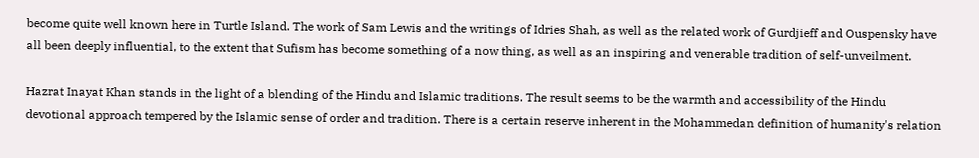become quite well known here in Turtle Island. The work of Sam Lewis and the writings of Idries Shah, as well as the related work of Gurdjieff and Ouspensky have all been deeply influential, to the extent that Sufism has become something of a now thing, as well as an inspiring and venerable tradition of self-unveilment.

Hazrat Inayat Khan stands in the light of a blending of the Hindu and Islamic traditions. The result seems to be the warmth and accessibility of the Hindu devotional approach tempered by the Islamic sense of order and tradition. There is a certain reserve inherent in the Mohammedan definition of humanity's relation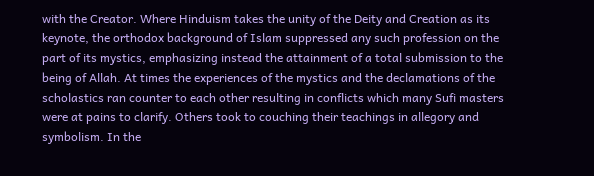with the Creator. Where Hinduism takes the unity of the Deity and Creation as its keynote, the orthodox background of Islam suppressed any such profession on the part of its mystics, emphasizing instead the attainment of a total submission to the being of Allah. At times the experiences of the mystics and the declamations of the scholastics ran counter to each other resulting in conflicts which many Sufi masters were at pains to clarify. Others took to couching their teachings in allegory and symbolism. In the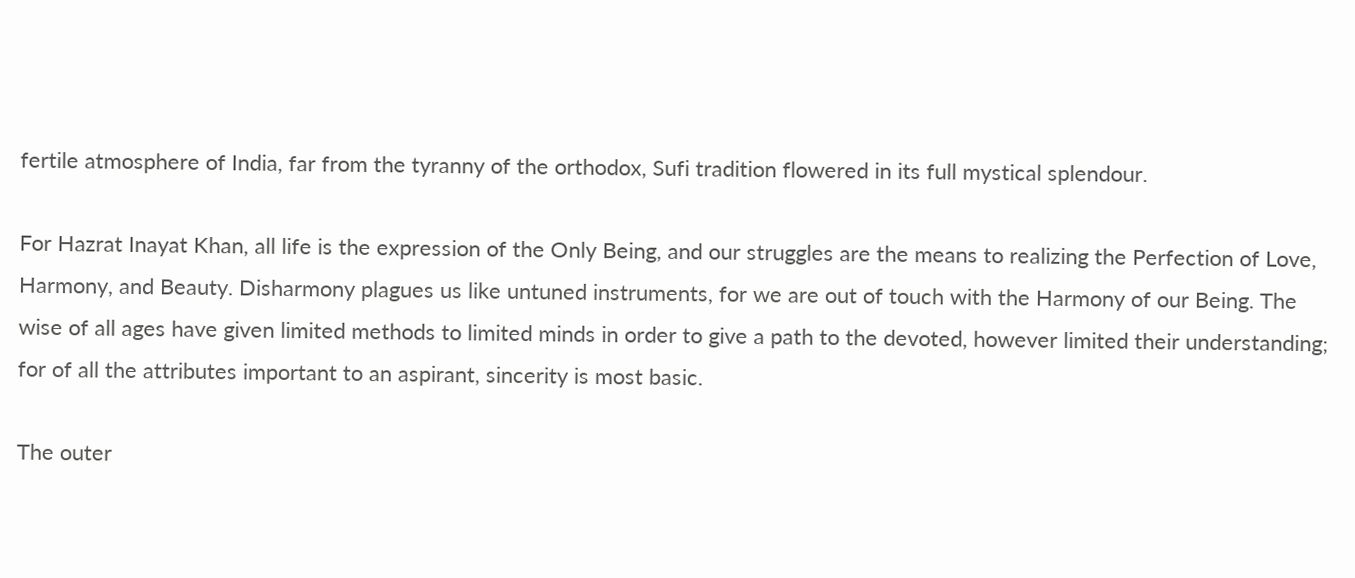fertile atmosphere of India, far from the tyranny of the orthodox, Sufi tradition flowered in its full mystical splendour.

For Hazrat Inayat Khan, all life is the expression of the Only Being, and our struggles are the means to realizing the Perfection of Love, Harmony, and Beauty. Disharmony plagues us like untuned instruments, for we are out of touch with the Harmony of our Being. The wise of all ages have given limited methods to limited minds in order to give a path to the devoted, however limited their understanding; for of all the attributes important to an aspirant, sincerity is most basic.

The outer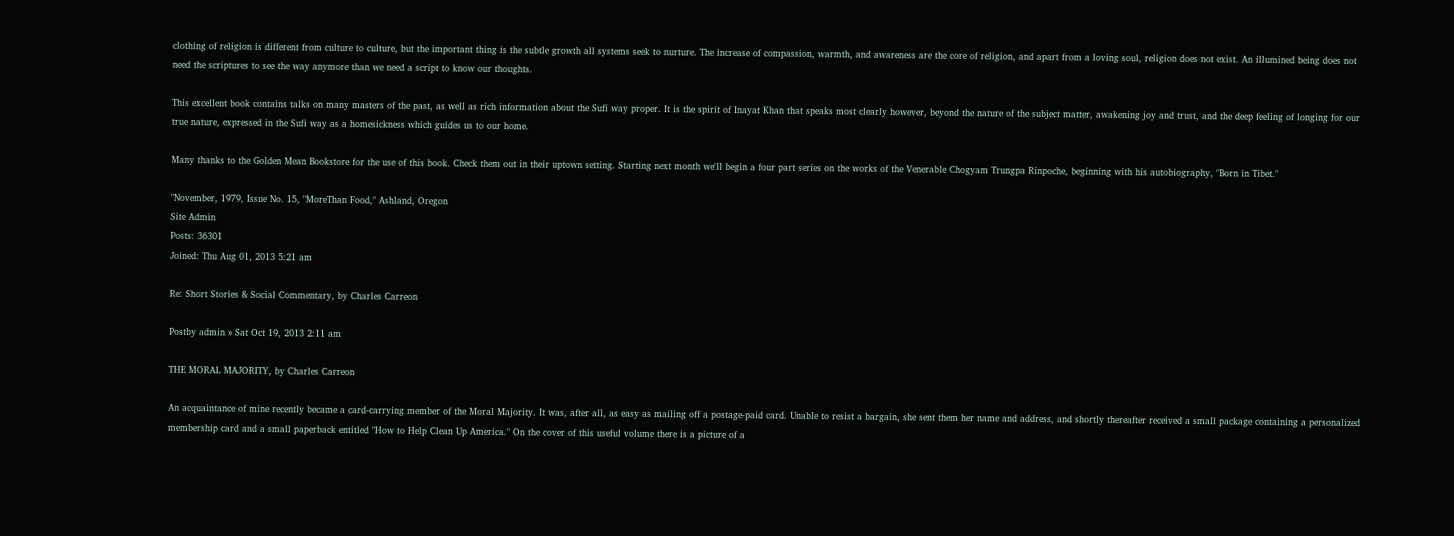clothing of religion is different from culture to culture, but the important thing is the subtle growth all systems seek to nurture. The increase of compassion, warmth, and awareness are the core of religion, and apart from a loving soul, religion does not exist. An illumined being does not need the scriptures to see the way anymore than we need a script to know our thoughts.

This excellent book contains talks on many masters of the past, as well as rich information about the Sufi way proper. It is the spirit of Inayat Khan that speaks most clearly however, beyond the nature of the subject matter, awakening joy and trust, and the deep feeling of longing for our true nature, expressed in the Sufi way as a homesickness which guides us to our home.

Many thanks to the Golden Mean Bookstore for the use of this book. Check them out in their uptown setting. Starting next month we'll begin a four part series on the works of the Venerable Chogyam Trungpa Rinpoche, beginning with his autobiography, "Born in Tibet."

"November, 1979, Issue No. 15, "MoreThan Food," Ashland, Oregon
Site Admin
Posts: 36301
Joined: Thu Aug 01, 2013 5:21 am

Re: Short Stories & Social Commentary, by Charles Carreon

Postby admin » Sat Oct 19, 2013 2:11 am

THE MORAL MAJORITY, by Charles Carreon

An acquaintance of mine recently became a card-carrying member of the Moral Majority. It was, after all, as easy as mailing off a postage-paid card. Unable to resist a bargain, she sent them her name and address, and shortly thereafter received a small package containing a personalized membership card and a small paperback entitled "How to Help Clean Up America." On the cover of this useful volume there is a picture of a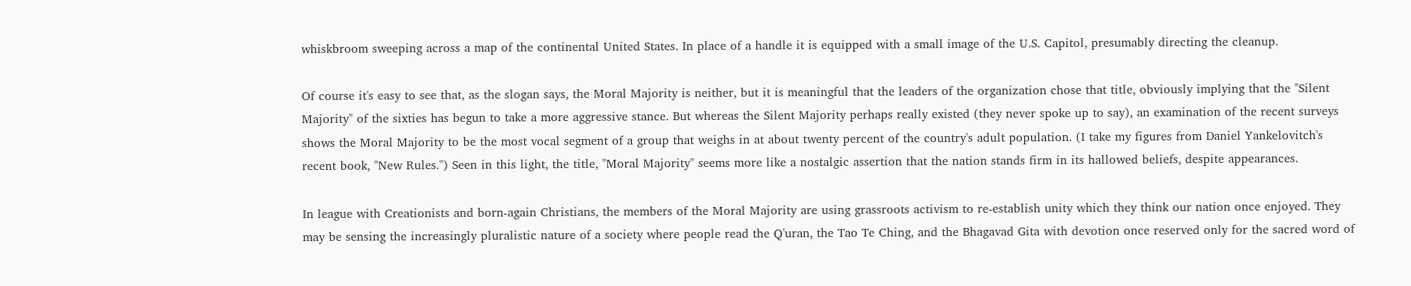whiskbroom sweeping across a map of the continental United States. In place of a handle it is equipped with a small image of the U.S. Capitol, presumably directing the cleanup.

Of course it's easy to see that, as the slogan says, the Moral Majority is neither, but it is meaningful that the leaders of the organization chose that title, obviously implying that the "Silent Majority" of the sixties has begun to take a more aggressive stance. But whereas the Silent Majority perhaps really existed (they never spoke up to say), an examination of the recent surveys shows the Moral Majority to be the most vocal segment of a group that weighs in at about twenty percent of the country's adult population. (I take my figures from Daniel Yankelovitch's recent book, "New Rules.") Seen in this light, the title, "Moral Majority" seems more like a nostalgic assertion that the nation stands firm in its hallowed beliefs, despite appearances.

In league with Creationists and born-again Christians, the members of the Moral Majority are using grassroots activism to re-establish unity which they think our nation once enjoyed. They may be sensing the increasingly pluralistic nature of a society where people read the Q'uran, the Tao Te Ching, and the Bhagavad Gita with devotion once reserved only for the sacred word of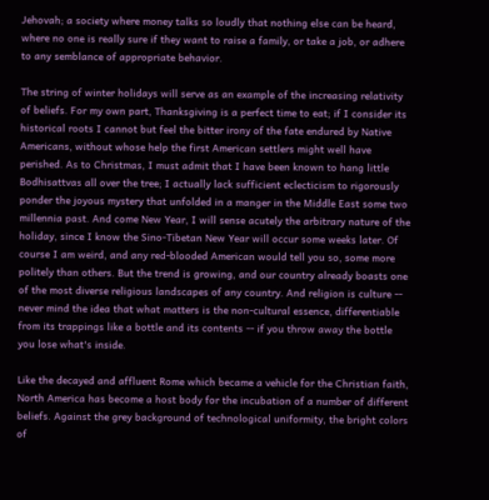Jehovah; a society where money talks so loudly that nothing else can be heard, where no one is really sure if they want to raise a family, or take a job, or adhere to any semblance of appropriate behavior.

The string of winter holidays will serve as an example of the increasing relativity of beliefs. For my own part, Thanksgiving is a perfect time to eat; if I consider its historical roots I cannot but feel the bitter irony of the fate endured by Native Americans, without whose help the first American settlers might well have perished. As to Christmas, I must admit that I have been known to hang little Bodhisattvas all over the tree; I actually lack sufficient eclecticism to rigorously ponder the joyous mystery that unfolded in a manger in the Middle East some two millennia past. And come New Year, I will sense acutely the arbitrary nature of the holiday, since I know the Sino-Tibetan New Year will occur some weeks later. Of course I am weird, and any red-blooded American would tell you so, some more politely than others. But the trend is growing, and our country already boasts one of the most diverse religious landscapes of any country. And religion is culture -- never mind the idea that what matters is the non-cultural essence, differentiable from its trappings like a bottle and its contents -- if you throw away the bottle you lose what's inside.

Like the decayed and affluent Rome which became a vehicle for the Christian faith, North America has become a host body for the incubation of a number of different beliefs. Against the grey background of technological uniformity, the bright colors of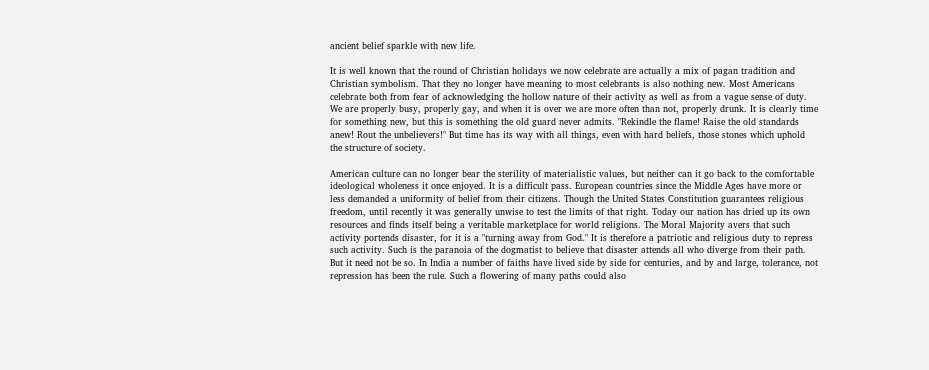ancient belief sparkle with new life.

It is well known that the round of Christian holidays we now celebrate are actually a mix of pagan tradition and Christian symbolism. That they no longer have meaning to most celebrants is also nothing new. Most Americans celebrate both from fear of acknowledging the hollow nature of their activity as well as from a vague sense of duty. We are properly busy, properly gay, and when it is over we are more often than not, properly drunk. It is clearly time for something new, but this is something the old guard never admits. "Rekindle the flame! Raise the old standards anew! Rout the unbelievers!" But time has its way with all things, even with hard beliefs, those stones which uphold the structure of society.

American culture can no longer bear the sterility of materialistic values, but neither can it go back to the comfortable ideological wholeness it once enjoyed. It is a difficult pass. European countries since the Middle Ages have more or less demanded a uniformity of belief from their citizens. Though the United States Constitution guarantees religious freedom, until recently it was generally unwise to test the limits of that right. Today our nation has dried up its own resources and finds itself being a veritable marketplace for world religions. The Moral Majority avers that such activity portends disaster, for it is a "turning away from God." It is therefore a patriotic and religious duty to repress such activity. Such is the paranoia of the dogmatist to believe that disaster attends all who diverge from their path. But it need not be so. In India a number of faiths have lived side by side for centuries, and by and large, tolerance, not repression has been the rule. Such a flowering of many paths could also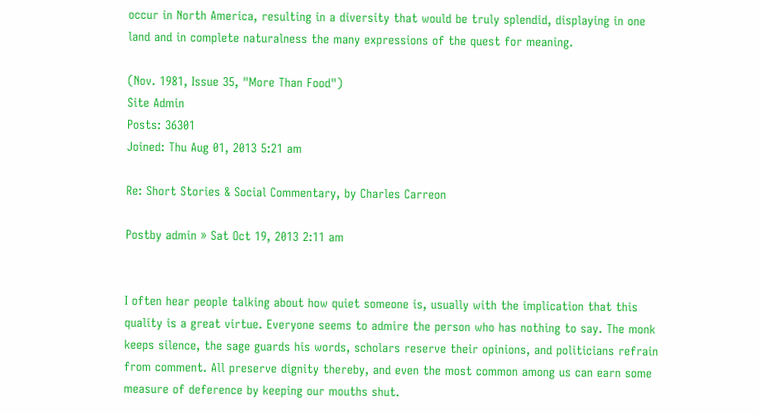occur in North America, resulting in a diversity that would be truly splendid, displaying in one land and in complete naturalness the many expressions of the quest for meaning.

(Nov. 1981, Issue 35, "More Than Food")
Site Admin
Posts: 36301
Joined: Thu Aug 01, 2013 5:21 am

Re: Short Stories & Social Commentary, by Charles Carreon

Postby admin » Sat Oct 19, 2013 2:11 am


I often hear people talking about how quiet someone is, usually with the implication that this quality is a great virtue. Everyone seems to admire the person who has nothing to say. The monk keeps silence, the sage guards his words, scholars reserve their opinions, and politicians refrain from comment. All preserve dignity thereby, and even the most common among us can earn some measure of deference by keeping our mouths shut.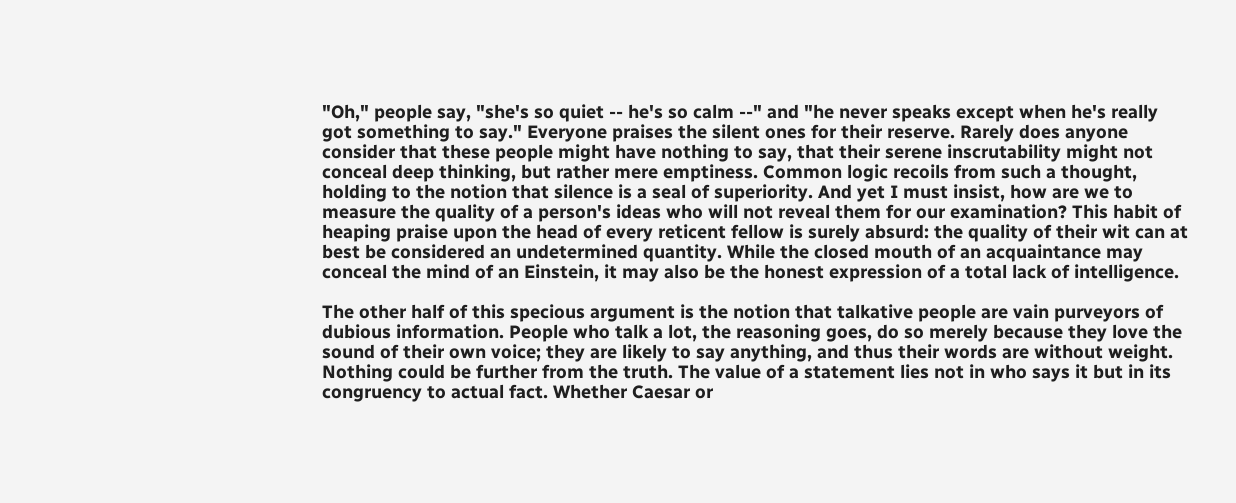"Oh," people say, "she's so quiet -- he's so calm --" and "he never speaks except when he's really got something to say." Everyone praises the silent ones for their reserve. Rarely does anyone consider that these people might have nothing to say, that their serene inscrutability might not conceal deep thinking, but rather mere emptiness. Common logic recoils from such a thought, holding to the notion that silence is a seal of superiority. And yet I must insist, how are we to measure the quality of a person's ideas who will not reveal them for our examination? This habit of heaping praise upon the head of every reticent fellow is surely absurd: the quality of their wit can at best be considered an undetermined quantity. While the closed mouth of an acquaintance may conceal the mind of an Einstein, it may also be the honest expression of a total lack of intelligence.

The other half of this specious argument is the notion that talkative people are vain purveyors of dubious information. People who talk a lot, the reasoning goes, do so merely because they love the sound of their own voice; they are likely to say anything, and thus their words are without weight. Nothing could be further from the truth. The value of a statement lies not in who says it but in its congruency to actual fact. Whether Caesar or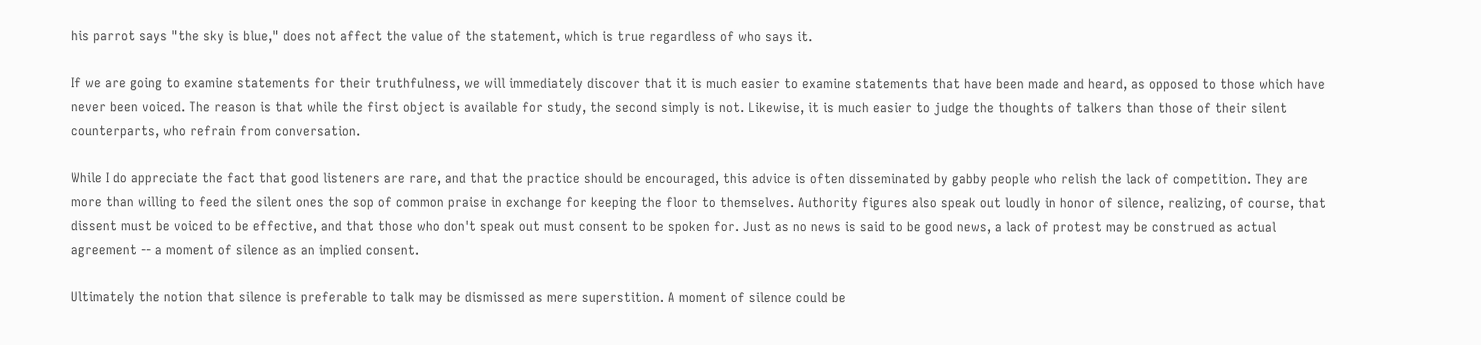his parrot says "the sky is blue," does not affect the value of the statement, which is true regardless of who says it.

If we are going to examine statements for their truthfulness, we will immediately discover that it is much easier to examine statements that have been made and heard, as opposed to those which have never been voiced. The reason is that while the first object is available for study, the second simply is not. Likewise, it is much easier to judge the thoughts of talkers than those of their silent counterparts, who refrain from conversation.

While I do appreciate the fact that good listeners are rare, and that the practice should be encouraged, this advice is often disseminated by gabby people who relish the lack of competition. They are more than willing to feed the silent ones the sop of common praise in exchange for keeping the floor to themselves. Authority figures also speak out loudly in honor of silence, realizing, of course, that dissent must be voiced to be effective, and that those who don't speak out must consent to be spoken for. Just as no news is said to be good news, a lack of protest may be construed as actual agreement -- a moment of silence as an implied consent.

Ultimately the notion that silence is preferable to talk may be dismissed as mere superstition. A moment of silence could be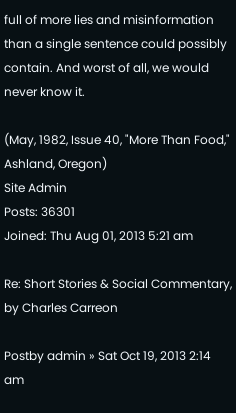full of more lies and misinformation than a single sentence could possibly contain. And worst of all, we would never know it.

(May, 1982, Issue 40, "More Than Food," Ashland, Oregon)
Site Admin
Posts: 36301
Joined: Thu Aug 01, 2013 5:21 am

Re: Short Stories & Social Commentary, by Charles Carreon

Postby admin » Sat Oct 19, 2013 2:14 am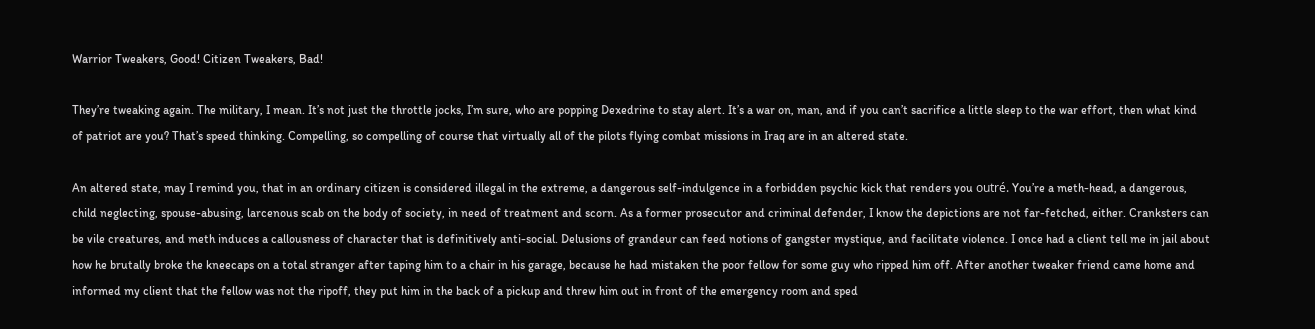Warrior Tweakers, Good! Citizen Tweakers, Bad!

They’re tweaking again. The military, I mean. It’s not just the throttle jocks, I’m sure, who are popping Dexedrine to stay alert. It’s a war on, man, and if you can’t sacrifice a little sleep to the war effort, then what kind of patriot are you? That’s speed thinking. Compelling, so compelling of course that virtually all of the pilots flying combat missions in Iraq are in an altered state.

An altered state, may I remind you, that in an ordinary citizen is considered illegal in the extreme, a dangerous self-indulgence in a forbidden psychic kick that renders you outré. You’re a meth-head, a dangerous, child neglecting, spouse-abusing, larcenous scab on the body of society, in need of treatment and scorn. As a former prosecutor and criminal defender, I know the depictions are not far-fetched, either. Cranksters can be vile creatures, and meth induces a callousness of character that is definitively anti-social. Delusions of grandeur can feed notions of gangster mystique, and facilitate violence. I once had a client tell me in jail about how he brutally broke the kneecaps on a total stranger after taping him to a chair in his garage, because he had mistaken the poor fellow for some guy who ripped him off. After another tweaker friend came home and informed my client that the fellow was not the ripoff, they put him in the back of a pickup and threw him out in front of the emergency room and sped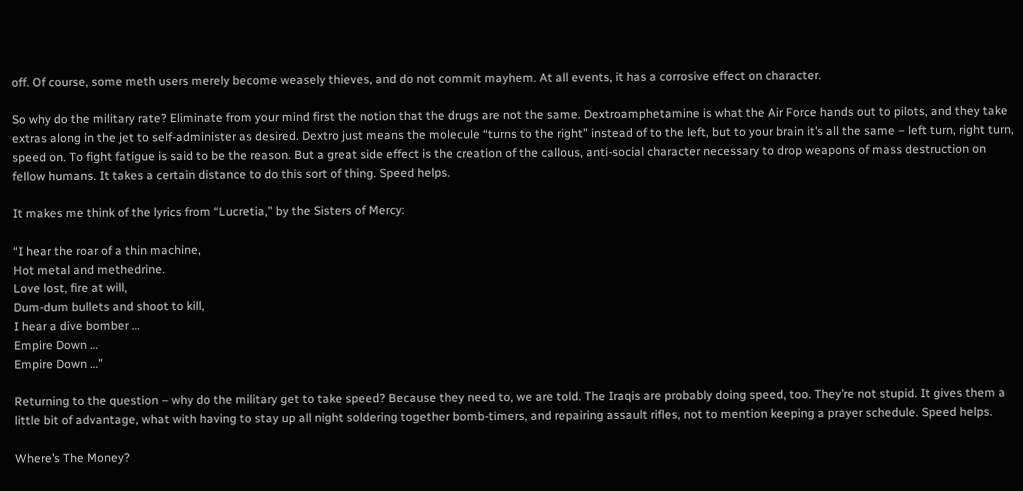off. Of course, some meth users merely become weasely thieves, and do not commit mayhem. At all events, it has a corrosive effect on character.

So why do the military rate? Eliminate from your mind first the notion that the drugs are not the same. Dextroamphetamine is what the Air Force hands out to pilots, and they take extras along in the jet to self-administer as desired. Dextro just means the molecule “turns to the right” instead of to the left, but to your brain it’s all the same – left turn, right turn, speed on. To fight fatigue is said to be the reason. But a great side effect is the creation of the callous, anti-social character necessary to drop weapons of mass destruction on fellow humans. It takes a certain distance to do this sort of thing. Speed helps.

It makes me think of the lyrics from “Lucretia,” by the Sisters of Mercy:

“I hear the roar of a thin machine,
Hot metal and methedrine.
Love lost, fire at will,
Dum-dum bullets and shoot to kill,
I hear a dive bomber …
Empire Down …
Empire Down …”

Returning to the question – why do the military get to take speed? Because they need to, we are told. The Iraqis are probably doing speed, too. They’re not stupid. It gives them a little bit of advantage, what with having to stay up all night soldering together bomb-timers, and repairing assault rifles, not to mention keeping a prayer schedule. Speed helps.

Where’s The Money?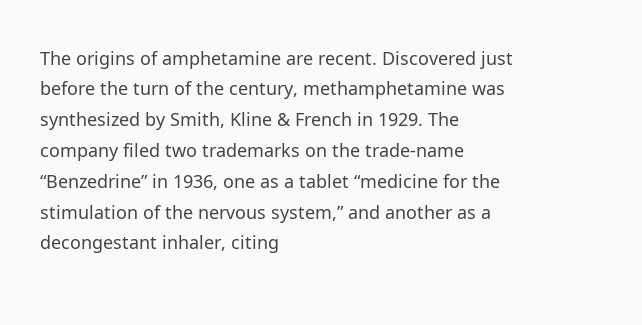The origins of amphetamine are recent. Discovered just before the turn of the century, methamphetamine was synthesized by Smith, Kline & French in 1929. The company filed two trademarks on the trade-name “Benzedrine” in 1936, one as a tablet “medicine for the stimulation of the nervous system,” and another as a decongestant inhaler, citing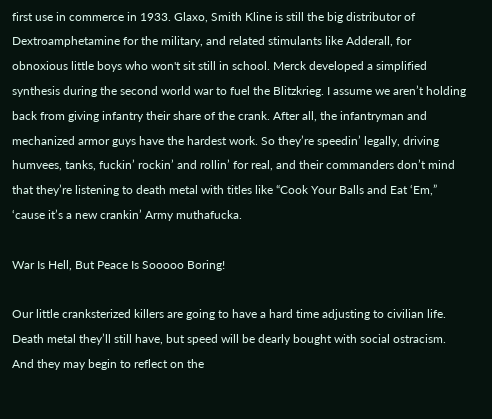first use in commerce in 1933. Glaxo, Smith Kline is still the big distributor of Dextroamphetamine for the military, and related stimulants like Adderall, for obnoxious little boys who won't sit still in school. Merck developed a simplified synthesis during the second world war to fuel the Blitzkrieg. I assume we aren’t holding back from giving infantry their share of the crank. After all, the infantryman and mechanized armor guys have the hardest work. So they’re speedin’ legally, driving humvees, tanks, fuckin’ rockin’ and rollin’ for real, and their commanders don’t mind that they’re listening to death metal with titles like “Cook Your Balls and Eat ‘Em,” ‘cause it’s a new crankin’ Army muthafucka.

War Is Hell, But Peace Is Sooooo Boring!

Our little cranksterized killers are going to have a hard time adjusting to civilian life. Death metal they’ll still have, but speed will be dearly bought with social ostracism. And they may begin to reflect on the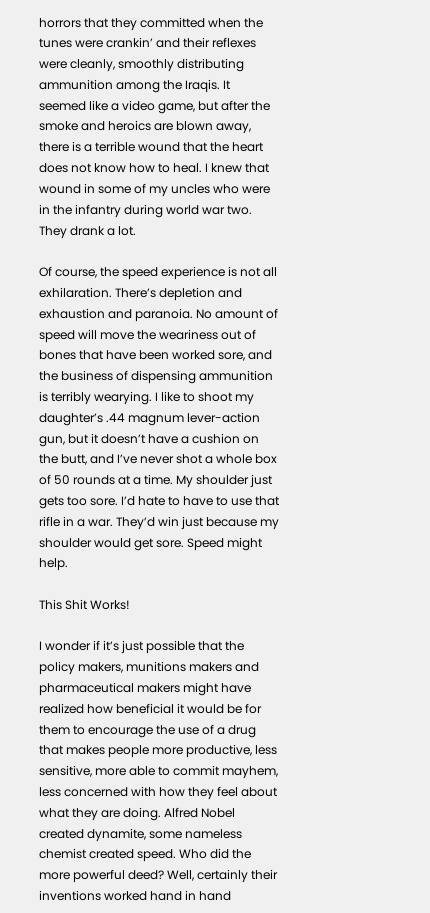horrors that they committed when the tunes were crankin’ and their reflexes were cleanly, smoothly distributing ammunition among the Iraqis. It seemed like a video game, but after the smoke and heroics are blown away, there is a terrible wound that the heart does not know how to heal. I knew that wound in some of my uncles who were in the infantry during world war two. They drank a lot.

Of course, the speed experience is not all exhilaration. There’s depletion and exhaustion and paranoia. No amount of speed will move the weariness out of bones that have been worked sore, and the business of dispensing ammunition is terribly wearying. I like to shoot my daughter’s .44 magnum lever-action gun, but it doesn’t have a cushion on the butt, and I’ve never shot a whole box of 50 rounds at a time. My shoulder just gets too sore. I’d hate to have to use that rifle in a war. They’d win just because my shoulder would get sore. Speed might help.

This Shit Works!

I wonder if it’s just possible that the policy makers, munitions makers and pharmaceutical makers might have realized how beneficial it would be for them to encourage the use of a drug that makes people more productive, less sensitive, more able to commit mayhem, less concerned with how they feel about what they are doing. Alfred Nobel created dynamite, some nameless chemist created speed. Who did the more powerful deed? Well, certainly their inventions worked hand in hand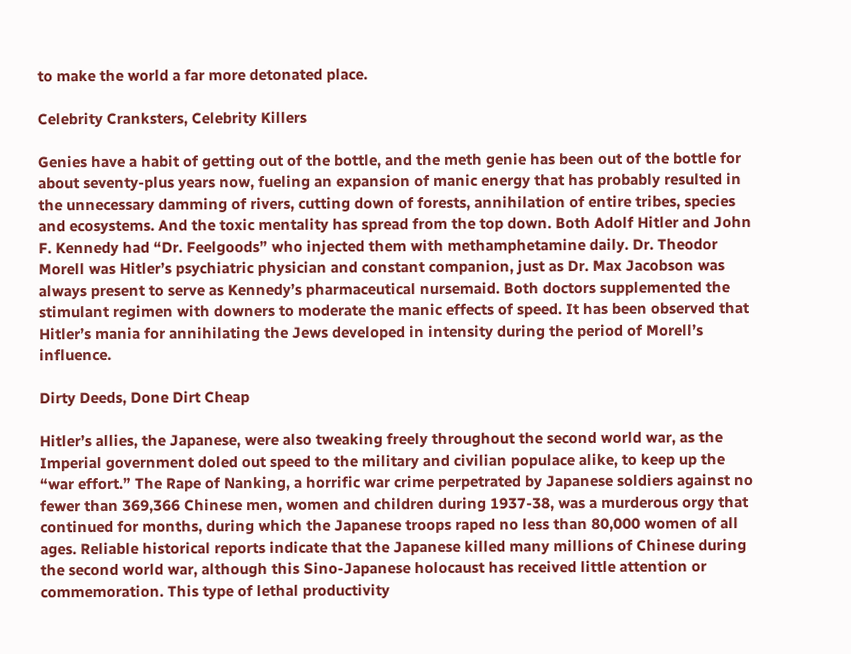to make the world a far more detonated place.

Celebrity Cranksters, Celebrity Killers

Genies have a habit of getting out of the bottle, and the meth genie has been out of the bottle for about seventy-plus years now, fueling an expansion of manic energy that has probably resulted in the unnecessary damming of rivers, cutting down of forests, annihilation of entire tribes, species and ecosystems. And the toxic mentality has spread from the top down. Both Adolf Hitler and John F. Kennedy had “Dr. Feelgoods” who injected them with methamphetamine daily. Dr. Theodor Morell was Hitler’s psychiatric physician and constant companion, just as Dr. Max Jacobson was always present to serve as Kennedy’s pharmaceutical nursemaid. Both doctors supplemented the stimulant regimen with downers to moderate the manic effects of speed. It has been observed that Hitler’s mania for annihilating the Jews developed in intensity during the period of Morell’s influence.

Dirty Deeds, Done Dirt Cheap

Hitler’s allies, the Japanese, were also tweaking freely throughout the second world war, as the Imperial government doled out speed to the military and civilian populace alike, to keep up the “war effort.” The Rape of Nanking, a horrific war crime perpetrated by Japanese soldiers against no fewer than 369,366 Chinese men, women and children during 1937-38, was a murderous orgy that continued for months, during which the Japanese troops raped no less than 80,000 women of all ages. Reliable historical reports indicate that the Japanese killed many millions of Chinese during the second world war, although this Sino-Japanese holocaust has received little attention or commemoration. This type of lethal productivity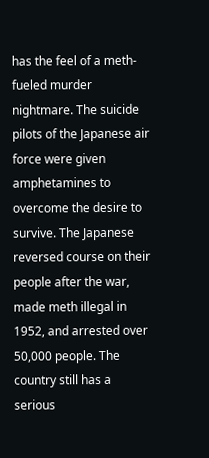has the feel of a meth-fueled murder nightmare. The suicide pilots of the Japanese air force were given amphetamines to overcome the desire to survive. The Japanese reversed course on their people after the war, made meth illegal in 1952, and arrested over 50,000 people. The country still has a serious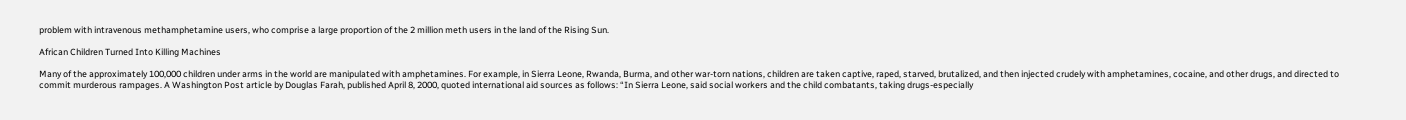problem with intravenous methamphetamine users, who comprise a large proportion of the 2 million meth users in the land of the Rising Sun.

African Children Turned Into Killing Machines

Many of the approximately 100,000 children under arms in the world are manipulated with amphetamines. For example, in Sierra Leone, Rwanda, Burma, and other war-torn nations, children are taken captive, raped, starved, brutalized, and then injected crudely with amphetamines, cocaine, and other drugs, and directed to commit murderous rampages. A Washington Post article by Douglas Farah, published April 8, 2000, quoted international aid sources as follows: “In Sierra Leone, said social workers and the child combatants, taking drugs-especially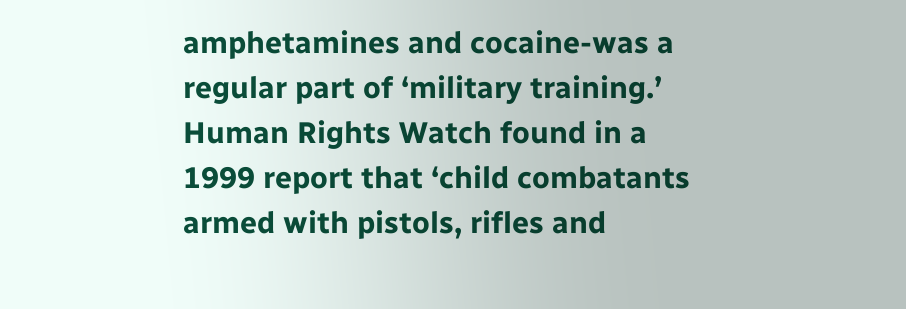amphetamines and cocaine-was a regular part of ‘military training.’ Human Rights Watch found in a 1999 report that ‘child combatants armed with pistols, rifles and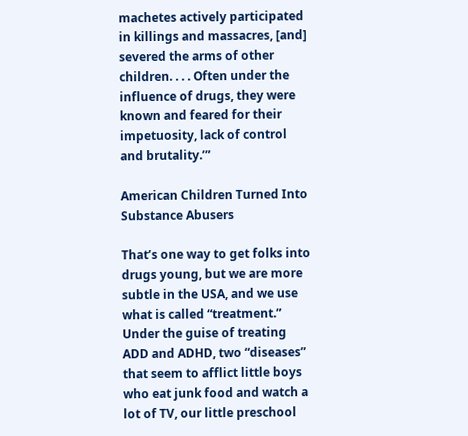machetes actively participated in killings and massacres, [and] severed the arms of other children. . . . Often under the influence of drugs, they were known and feared for their impetuosity, lack of control and brutality.’”

American Children Turned Into Substance Abusers

That’s one way to get folks into drugs young, but we are more subtle in the USA, and we use what is called “treatment.” Under the guise of treating ADD and ADHD, two “diseases” that seem to afflict little boys who eat junk food and watch a lot of TV, our little preschool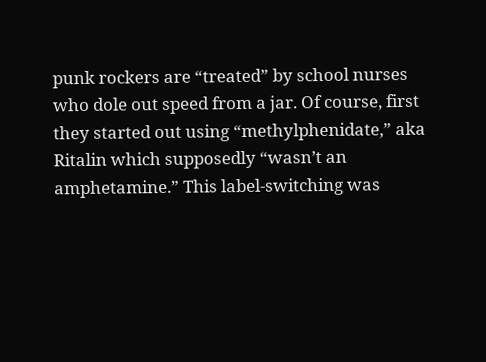punk rockers are “treated” by school nurses who dole out speed from a jar. Of course, first they started out using “methylphenidate,” aka Ritalin which supposedly “wasn’t an amphetamine.” This label-switching was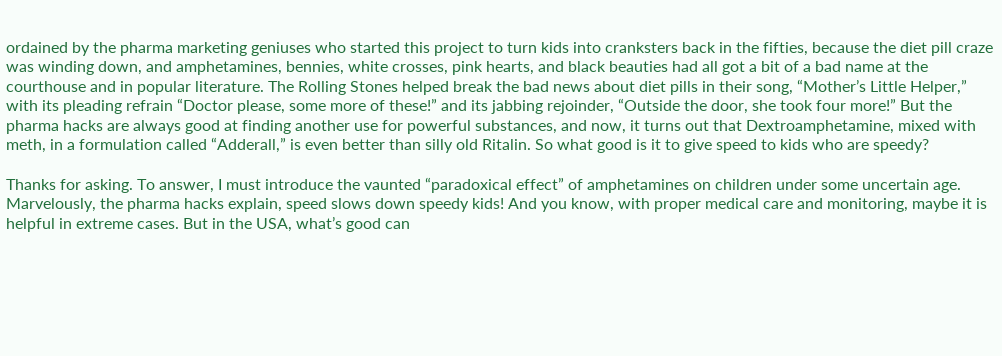ordained by the pharma marketing geniuses who started this project to turn kids into cranksters back in the fifties, because the diet pill craze was winding down, and amphetamines, bennies, white crosses, pink hearts, and black beauties had all got a bit of a bad name at the courthouse and in popular literature. The Rolling Stones helped break the bad news about diet pills in their song, “Mother’s Little Helper,” with its pleading refrain “Doctor please, some more of these!” and its jabbing rejoinder, “Outside the door, she took four more!” But the pharma hacks are always good at finding another use for powerful substances, and now, it turns out that Dextroamphetamine, mixed with meth, in a formulation called “Adderall,” is even better than silly old Ritalin. So what good is it to give speed to kids who are speedy?

Thanks for asking. To answer, I must introduce the vaunted “paradoxical effect” of amphetamines on children under some uncertain age. Marvelously, the pharma hacks explain, speed slows down speedy kids! And you know, with proper medical care and monitoring, maybe it is helpful in extreme cases. But in the USA, what’s good can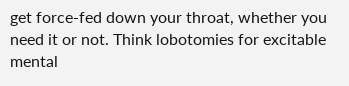get force-fed down your throat, whether you need it or not. Think lobotomies for excitable mental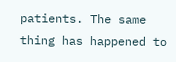patients. The same thing has happened to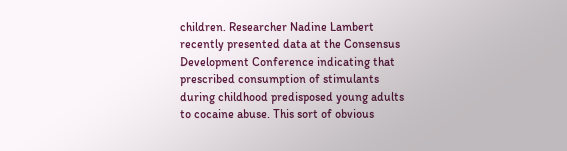children. Researcher Nadine Lambert recently presented data at the Consensus Development Conference indicating that prescribed consumption of stimulants during childhood predisposed young adults to cocaine abuse. This sort of obvious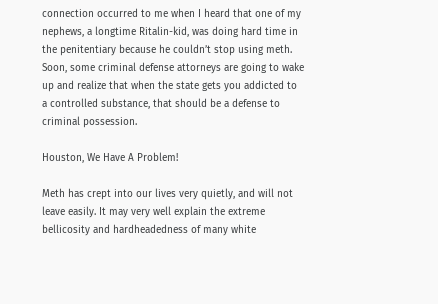connection occurred to me when I heard that one of my nephews, a longtime Ritalin-kid, was doing hard time in the penitentiary because he couldn’t stop using meth. Soon, some criminal defense attorneys are going to wake up and realize that when the state gets you addicted to a controlled substance, that should be a defense to criminal possession.

Houston, We Have A Problem!

Meth has crept into our lives very quietly, and will not leave easily. It may very well explain the extreme bellicosity and hardheadedness of many white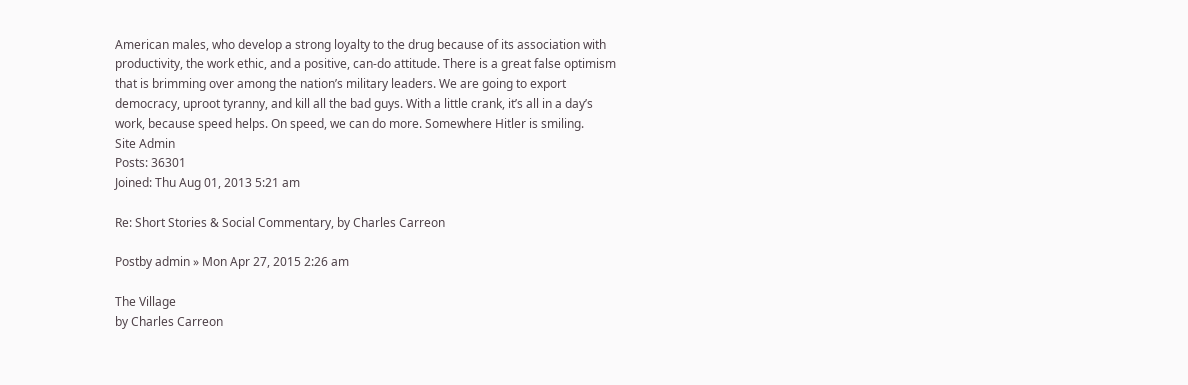American males, who develop a strong loyalty to the drug because of its association with productivity, the work ethic, and a positive, can-do attitude. There is a great false optimism that is brimming over among the nation’s military leaders. We are going to export democracy, uproot tyranny, and kill all the bad guys. With a little crank, it’s all in a day’s work, because speed helps. On speed, we can do more. Somewhere Hitler is smiling.
Site Admin
Posts: 36301
Joined: Thu Aug 01, 2013 5:21 am

Re: Short Stories & Social Commentary, by Charles Carreon

Postby admin » Mon Apr 27, 2015 2:26 am

The Village
by Charles Carreon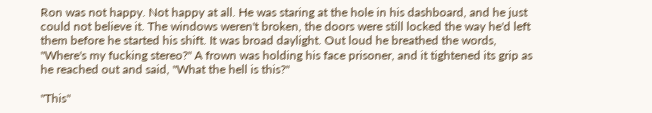Ron was not happy. Not happy at all. He was staring at the hole in his dashboard, and he just could not believe it. The windows weren't broken, the doors were still locked the way he'd left them before he started his shift. It was broad daylight. Out loud he breathed the words, "Where's my fucking stereo?" A frown was holding his face prisoner, and it tightened its grip as he reached out and said, "What the hell is this?"

"This"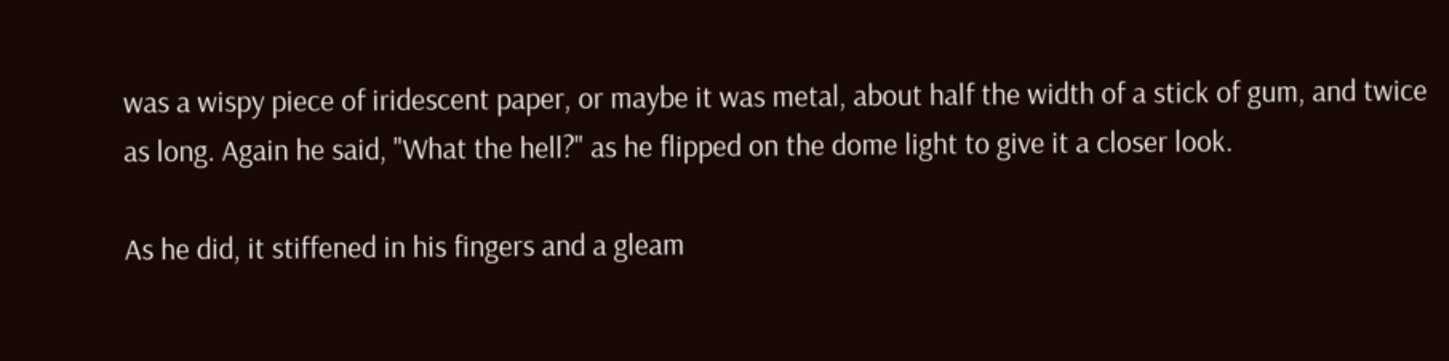was a wispy piece of iridescent paper, or maybe it was metal, about half the width of a stick of gum, and twice as long. Again he said, "What the hell?" as he flipped on the dome light to give it a closer look.

As he did, it stiffened in his fingers and a gleam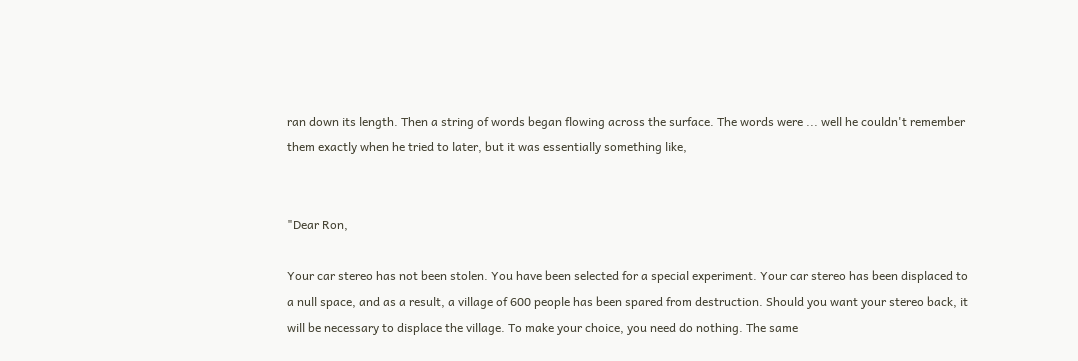ran down its length. Then a string of words began flowing across the surface. The words were ... well he couldn't remember them exactly when he tried to later, but it was essentially something like,


"Dear Ron,

Your car stereo has not been stolen. You have been selected for a special experiment. Your car stereo has been displaced to a null space, and as a result, a village of 600 people has been spared from destruction. Should you want your stereo back, it will be necessary to displace the village. To make your choice, you need do nothing. The same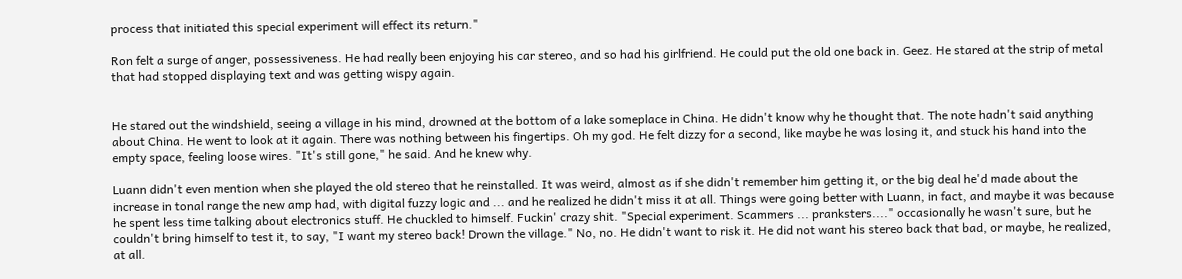process that initiated this special experiment will effect its return."

Ron felt a surge of anger, possessiveness. He had really been enjoying his car stereo, and so had his girlfriend. He could put the old one back in. Geez. He stared at the strip of metal that had stopped displaying text and was getting wispy again.


He stared out the windshield, seeing a village in his mind, drowned at the bottom of a lake someplace in China. He didn't know why he thought that. The note hadn't said anything about China. He went to look at it again. There was nothing between his fingertips. Oh my god. He felt dizzy for a second, like maybe he was losing it, and stuck his hand into the empty space, feeling loose wires. "It's still gone," he said. And he knew why.

Luann didn't even mention when she played the old stereo that he reinstalled. It was weird, almost as if she didn't remember him getting it, or the big deal he'd made about the increase in tonal range the new amp had, with digital fuzzy logic and ... and he realized he didn't miss it at all. Things were going better with Luann, in fact, and maybe it was because he spent less time talking about electronics stuff. He chuckled to himself. Fuckin' crazy shit. "Special experiment. Scammers ... pranksters...." occasionally he wasn't sure, but he couldn't bring himself to test it, to say, "I want my stereo back! Drown the village." No, no. He didn't want to risk it. He did not want his stereo back that bad, or maybe, he realized, at all.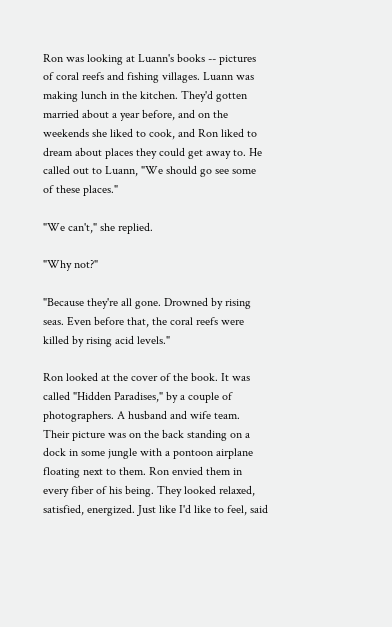Ron was looking at Luann's books -- pictures of coral reefs and fishing villages. Luann was making lunch in the kitchen. They'd gotten married about a year before, and on the weekends she liked to cook, and Ron liked to dream about places they could get away to. He called out to Luann, "We should go see some of these places."

"We can't," she replied.

"Why not?"

"Because they're all gone. Drowned by rising seas. Even before that, the coral reefs were killed by rising acid levels."

Ron looked at the cover of the book. It was called "Hidden Paradises," by a couple of photographers. A husband and wife team. Their picture was on the back standing on a dock in some jungle with a pontoon airplane floating next to them. Ron envied them in every fiber of his being. They looked relaxed, satisfied, energized. Just like I'd like to feel, said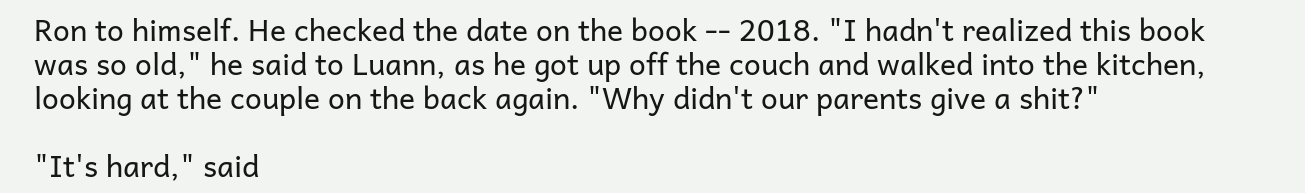Ron to himself. He checked the date on the book -- 2018. "I hadn't realized this book was so old," he said to Luann, as he got up off the couch and walked into the kitchen, looking at the couple on the back again. "Why didn't our parents give a shit?"

"It's hard," said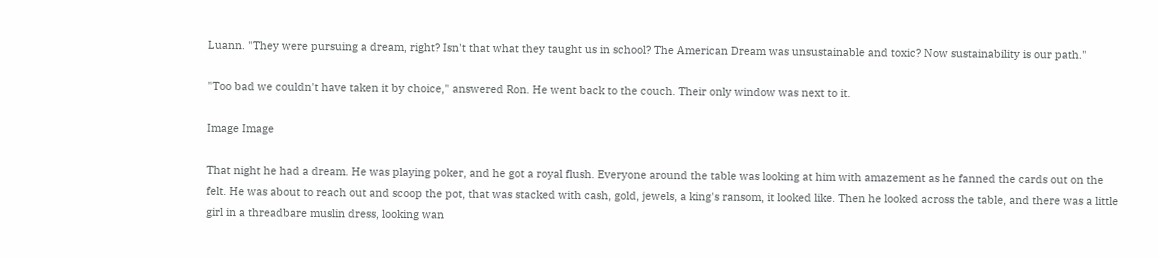Luann. "They were pursuing a dream, right? Isn't that what they taught us in school? The American Dream was unsustainable and toxic? Now sustainability is our path."

"Too bad we couldn't have taken it by choice," answered Ron. He went back to the couch. Their only window was next to it.

Image Image

That night he had a dream. He was playing poker, and he got a royal flush. Everyone around the table was looking at him with amazement as he fanned the cards out on the felt. He was about to reach out and scoop the pot, that was stacked with cash, gold, jewels, a king's ransom, it looked like. Then he looked across the table, and there was a little girl in a threadbare muslin dress, looking wan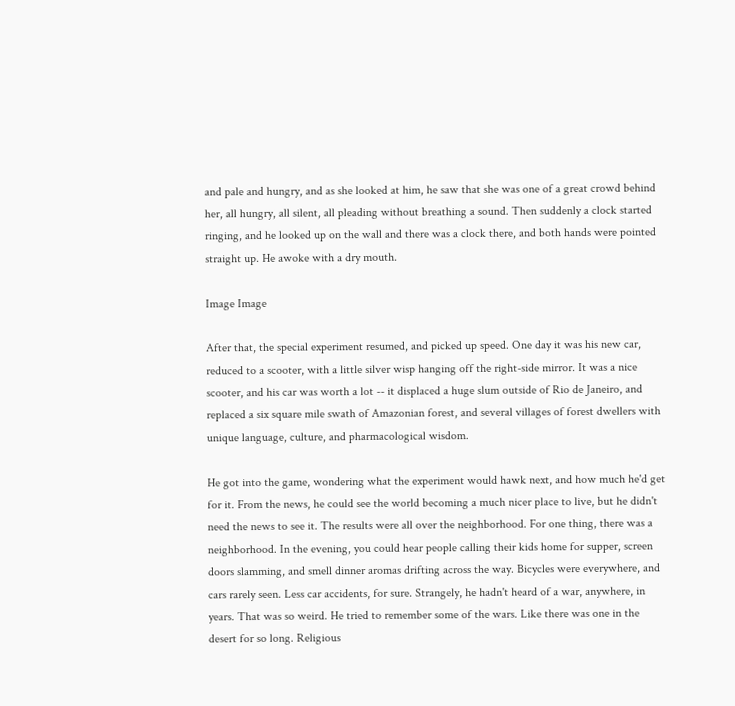and pale and hungry, and as she looked at him, he saw that she was one of a great crowd behind her, all hungry, all silent, all pleading without breathing a sound. Then suddenly a clock started ringing, and he looked up on the wall and there was a clock there, and both hands were pointed straight up. He awoke with a dry mouth.

Image Image

After that, the special experiment resumed, and picked up speed. One day it was his new car, reduced to a scooter, with a little silver wisp hanging off the right-side mirror. It was a nice scooter, and his car was worth a lot -- it displaced a huge slum outside of Rio de Janeiro, and replaced a six square mile swath of Amazonian forest, and several villages of forest dwellers with unique language, culture, and pharmacological wisdom.

He got into the game, wondering what the experiment would hawk next, and how much he'd get for it. From the news, he could see the world becoming a much nicer place to live, but he didn't need the news to see it. The results were all over the neighborhood. For one thing, there was a neighborhood. In the evening, you could hear people calling their kids home for supper, screen doors slamming, and smell dinner aromas drifting across the way. Bicycles were everywhere, and cars rarely seen. Less car accidents, for sure. Strangely, he hadn't heard of a war, anywhere, in years. That was so weird. He tried to remember some of the wars. Like there was one in the desert for so long. Religious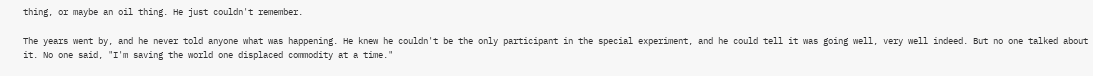thing, or maybe an oil thing. He just couldn't remember.

The years went by, and he never told anyone what was happening. He knew he couldn't be the only participant in the special experiment, and he could tell it was going well, very well indeed. But no one talked about it. No one said, "I'm saving the world one displaced commodity at a time."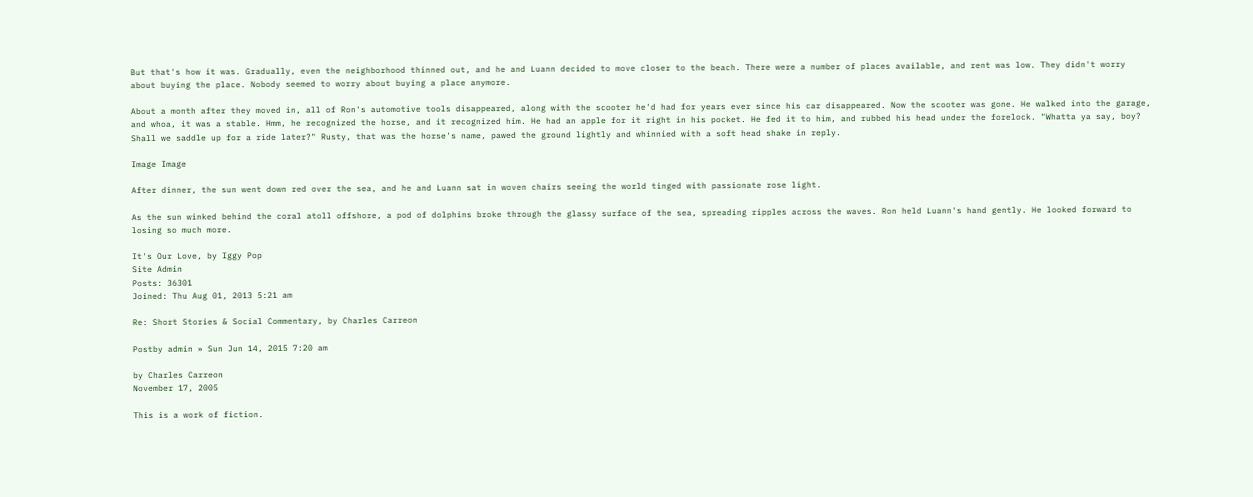But that's how it was. Gradually, even the neighborhood thinned out, and he and Luann decided to move closer to the beach. There were a number of places available, and rent was low. They didn't worry about buying the place. Nobody seemed to worry about buying a place anymore.

About a month after they moved in, all of Ron's automotive tools disappeared, along with the scooter he'd had for years ever since his car disappeared. Now the scooter was gone. He walked into the garage, and whoa, it was a stable. Hmm, he recognized the horse, and it recognized him. He had an apple for it right in his pocket. He fed it to him, and rubbed his head under the forelock. "Whatta ya say, boy? Shall we saddle up for a ride later?" Rusty, that was the horse's name, pawed the ground lightly and whinnied with a soft head shake in reply.

Image Image

After dinner, the sun went down red over the sea, and he and Luann sat in woven chairs seeing the world tinged with passionate rose light.

As the sun winked behind the coral atoll offshore, a pod of dolphins broke through the glassy surface of the sea, spreading ripples across the waves. Ron held Luann's hand gently. He looked forward to losing so much more.

It's Our Love, by Iggy Pop
Site Admin
Posts: 36301
Joined: Thu Aug 01, 2013 5:21 am

Re: Short Stories & Social Commentary, by Charles Carreon

Postby admin » Sun Jun 14, 2015 7:20 am

by Charles Carreon
November 17, 2005

This is a work of fiction.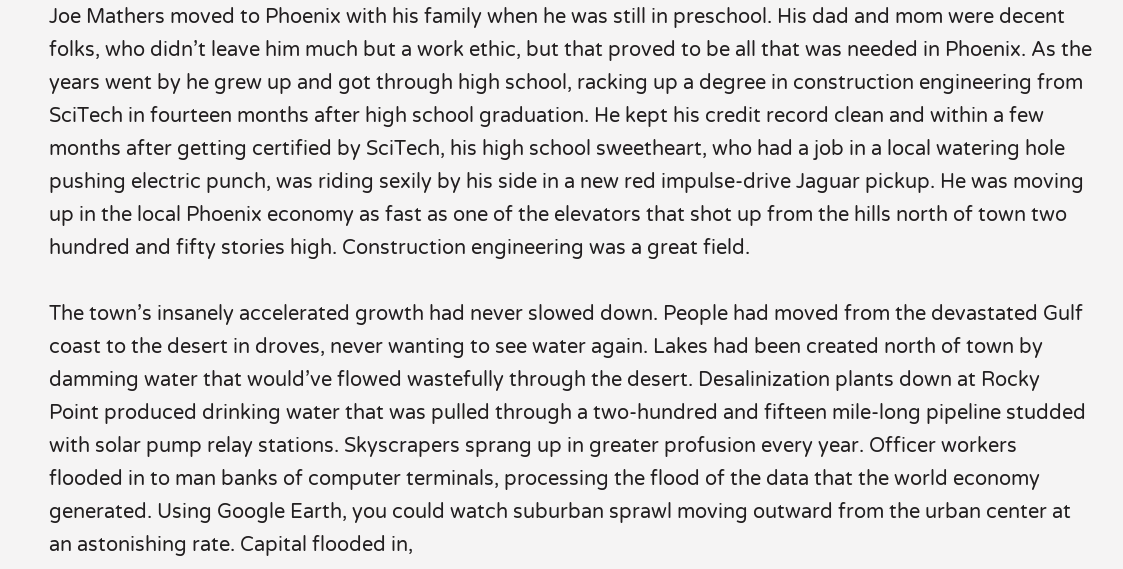Joe Mathers moved to Phoenix with his family when he was still in preschool. His dad and mom were decent folks, who didn’t leave him much but a work ethic, but that proved to be all that was needed in Phoenix. As the years went by he grew up and got through high school, racking up a degree in construction engineering from SciTech in fourteen months after high school graduation. He kept his credit record clean and within a few months after getting certified by SciTech, his high school sweetheart, who had a job in a local watering hole pushing electric punch, was riding sexily by his side in a new red impulse-drive Jaguar pickup. He was moving up in the local Phoenix economy as fast as one of the elevators that shot up from the hills north of town two hundred and fifty stories high. Construction engineering was a great field.

The town’s insanely accelerated growth had never slowed down. People had moved from the devastated Gulf coast to the desert in droves, never wanting to see water again. Lakes had been created north of town by damming water that would’ve flowed wastefully through the desert. Desalinization plants down at Rocky Point produced drinking water that was pulled through a two-hundred and fifteen mile-long pipeline studded with solar pump relay stations. Skyscrapers sprang up in greater profusion every year. Officer workers flooded in to man banks of computer terminals, processing the flood of the data that the world economy generated. Using Google Earth, you could watch suburban sprawl moving outward from the urban center at an astonishing rate. Capital flooded in,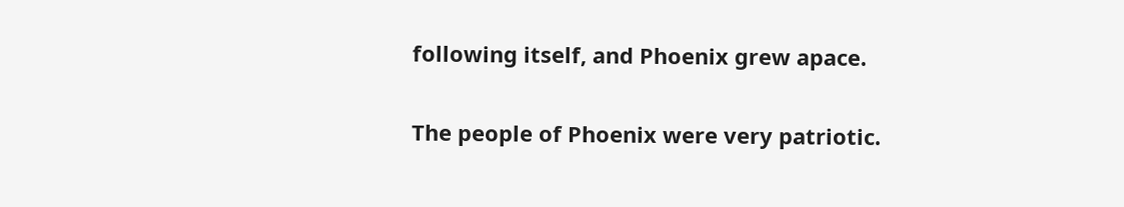following itself, and Phoenix grew apace.

The people of Phoenix were very patriotic.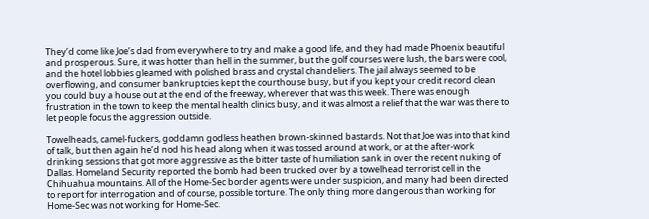They’d come like Joe’s dad from everywhere to try and make a good life, and they had made Phoenix beautiful and prosperous. Sure, it was hotter than hell in the summer, but the golf courses were lush, the bars were cool, and the hotel lobbies gleamed with polished brass and crystal chandeliers. The jail always seemed to be overflowing, and consumer bankruptcies kept the courthouse busy, but if you kept your credit record clean you could buy a house out at the end of the freeway, wherever that was this week. There was enough frustration in the town to keep the mental health clinics busy, and it was almost a relief that the war was there to let people focus the aggression outside.

Towelheads, camel-fuckers, goddamn godless heathen brown-skinned bastards. Not that Joe was into that kind of talk, but then again he’d nod his head along when it was tossed around at work, or at the after-work drinking sessions that got more aggressive as the bitter taste of humiliation sank in over the recent nuking of Dallas. Homeland Security reported the bomb had been trucked over by a towelhead terrorist cell in the Chihuahua mountains. All of the Home-Sec border agents were under suspicion, and many had been directed to report for interrogation and of course, possible torture. The only thing more dangerous than working for Home-Sec was not working for Home-Sec.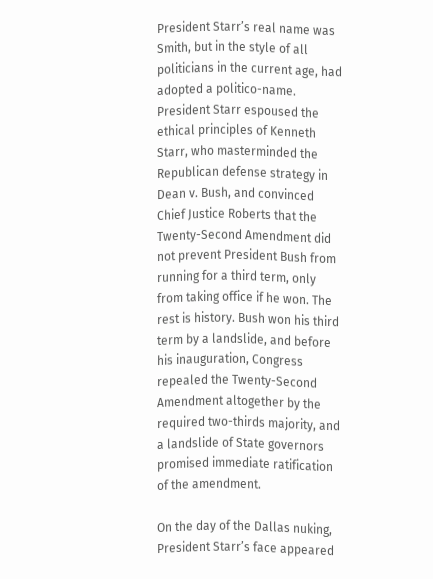President Starr’s real name was Smith, but in the style of all politicians in the current age, had adopted a politico-name. President Starr espoused the ethical principles of Kenneth Starr, who masterminded the Republican defense strategy in Dean v. Bush, and convinced Chief Justice Roberts that the Twenty-Second Amendment did not prevent President Bush from running for a third term, only from taking office if he won. The rest is history. Bush won his third term by a landslide, and before his inauguration, Congress repealed the Twenty-Second Amendment altogether by the required two-thirds majority, and a landslide of State governors promised immediate ratification of the amendment.

On the day of the Dallas nuking, President Starr’s face appeared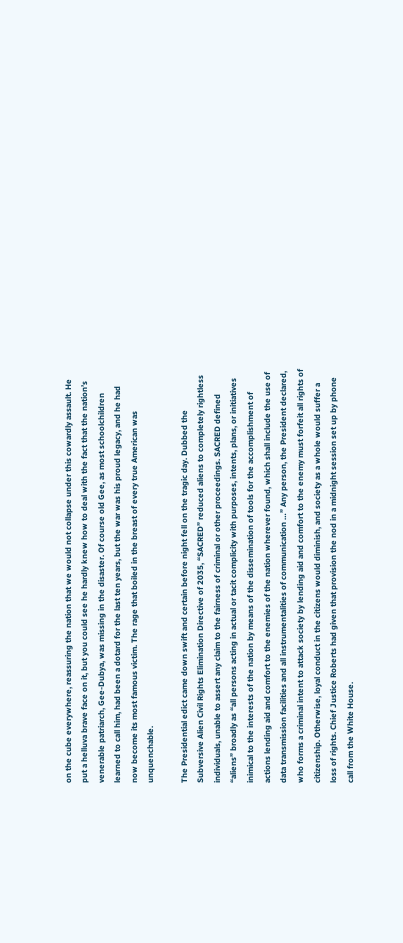on the cube everywhere, reassuring the nation that we would not collapse under this cowardly assault. He put a helluva brave face on it, but you could see he hardly knew how to deal with the fact that the nation’s venerable patriarch, Gee-Dubya, was missing in the disaster. Of course old Gee, as most schoolchildren learned to call him, had been a dotard for the last ten years, but the war was his proud legacy, and he had now become its most famous victim. The rage that boiled in the breast of every true American was unquenchable.

The Presidential edict came down swift and certain before night fell on the tragic day. Dubbed the Subversive Alien Civil Rights Elimination Directive of 2035, “SACRED” reduced aliens to completely rightless individuals, unable to assert any claim to the fairness of criminal or other proceedings. SACRED defined “aliens” broadly as “all persons acting in actual or tacit complicity with purposes, intents, plans, or initiatives inimical to the interests of the nation by means of the dissemination of tools for the accomplishment of actions lending aid and comfort to the enemies of the nation wherever found, which shall include the use of data transmission facilities and all instrumentalities of communication …” Any person, the President declared, who forms a criminal intent to attack society by lending aid and comfort to the enemy must forfeit all rights of citizenship. Otherwise, loyal conduct in the citizens would diminish, and society as a whole would suffer a loss of rights. Chief Justice Roberts had given that provision the nod in a midnight session set up by phone call from the White House.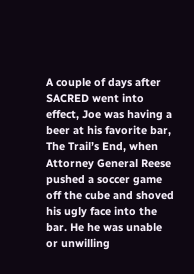A couple of days after SACRED went into effect, Joe was having a beer at his favorite bar, The Trail’s End, when Attorney General Reese pushed a soccer game off the cube and shoved his ugly face into the bar. He he was unable or unwilling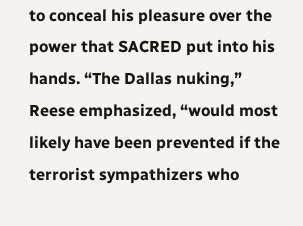to conceal his pleasure over the power that SACRED put into his hands. “The Dallas nuking,” Reese emphasized, “would most likely have been prevented if the terrorist sympathizers who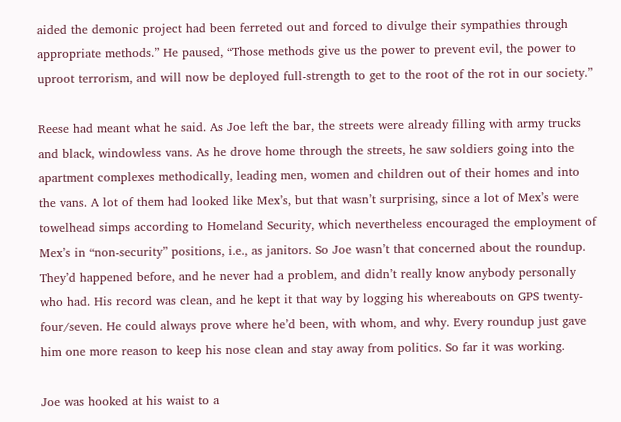aided the demonic project had been ferreted out and forced to divulge their sympathies through appropriate methods.” He paused, “Those methods give us the power to prevent evil, the power to uproot terrorism, and will now be deployed full-strength to get to the root of the rot in our society.”

Reese had meant what he said. As Joe left the bar, the streets were already filling with army trucks and black, windowless vans. As he drove home through the streets, he saw soldiers going into the apartment complexes methodically, leading men, women and children out of their homes and into the vans. A lot of them had looked like Mex’s, but that wasn’t surprising, since a lot of Mex’s were towelhead simps according to Homeland Security, which nevertheless encouraged the employment of Mex’s in “non-security” positions, i.e., as janitors. So Joe wasn’t that concerned about the roundup. They’d happened before, and he never had a problem, and didn’t really know anybody personally who had. His record was clean, and he kept it that way by logging his whereabouts on GPS twenty-four/seven. He could always prove where he’d been, with whom, and why. Every roundup just gave him one more reason to keep his nose clean and stay away from politics. So far it was working.

Joe was hooked at his waist to a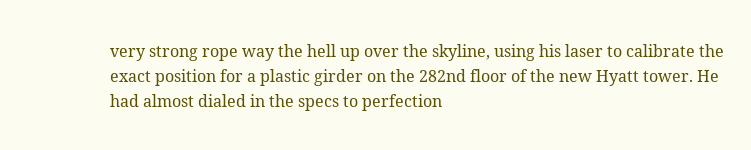very strong rope way the hell up over the skyline, using his laser to calibrate the exact position for a plastic girder on the 282nd floor of the new Hyatt tower. He had almost dialed in the specs to perfection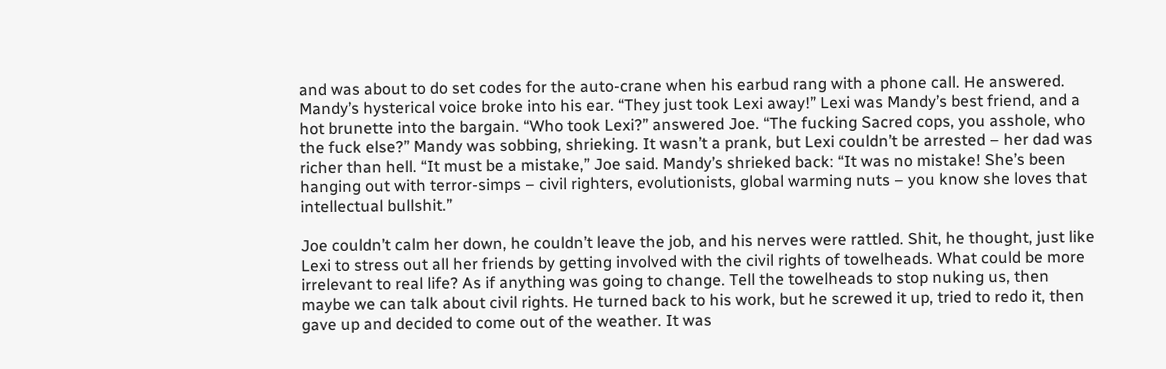and was about to do set codes for the auto-crane when his earbud rang with a phone call. He answered. Mandy’s hysterical voice broke into his ear. “They just took Lexi away!” Lexi was Mandy’s best friend, and a hot brunette into the bargain. “Who took Lexi?” answered Joe. “The fucking Sacred cops, you asshole, who the fuck else?” Mandy was sobbing, shrieking. It wasn’t a prank, but Lexi couldn’t be arrested – her dad was richer than hell. “It must be a mistake,” Joe said. Mandy’s shrieked back: “It was no mistake! She’s been hanging out with terror-simps – civil righters, evolutionists, global warming nuts – you know she loves that intellectual bullshit.”

Joe couldn’t calm her down, he couldn’t leave the job, and his nerves were rattled. Shit, he thought, just like Lexi to stress out all her friends by getting involved with the civil rights of towelheads. What could be more irrelevant to real life? As if anything was going to change. Tell the towelheads to stop nuking us, then maybe we can talk about civil rights. He turned back to his work, but he screwed it up, tried to redo it, then gave up and decided to come out of the weather. It was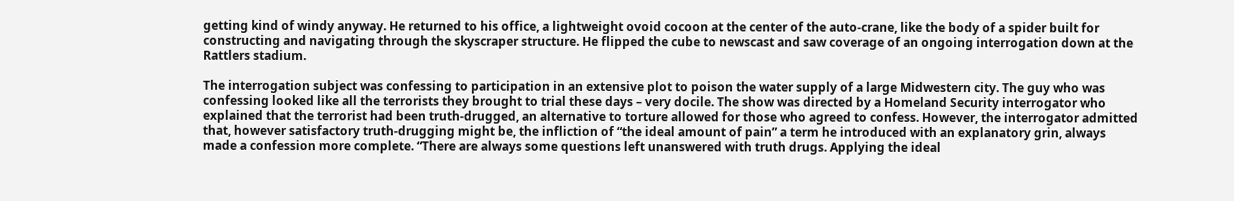getting kind of windy anyway. He returned to his office, a lightweight ovoid cocoon at the center of the auto-crane, like the body of a spider built for constructing and navigating through the skyscraper structure. He flipped the cube to newscast and saw coverage of an ongoing interrogation down at the Rattlers stadium.

The interrogation subject was confessing to participation in an extensive plot to poison the water supply of a large Midwestern city. The guy who was confessing looked like all the terrorists they brought to trial these days – very docile. The show was directed by a Homeland Security interrogator who explained that the terrorist had been truth-drugged, an alternative to torture allowed for those who agreed to confess. However, the interrogator admitted that, however satisfactory truth-drugging might be, the infliction of “the ideal amount of pain” a term he introduced with an explanatory grin, always made a confession more complete. “There are always some questions left unanswered with truth drugs. Applying the ideal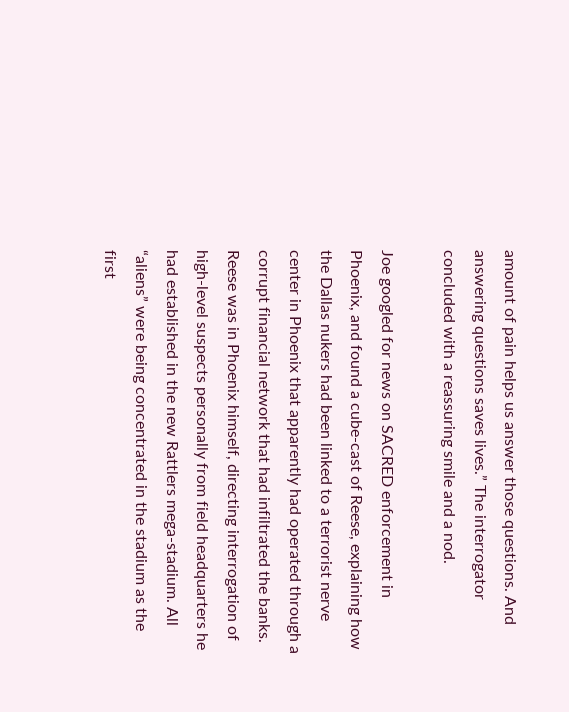amount of pain helps us answer those questions. And answering questions saves lives.” The interrogator concluded with a reassuring smile and a nod.

Joe googled for news on SACRED enforcement in Phoenix, and found a cube-cast of Reese, explaining how the Dallas nukers had been linked to a terrorist nerve center in Phoenix that apparently had operated through a corrupt financial network that had infiltrated the banks. Reese was in Phoenix himself, directing interrogation of high-level suspects personally from field headquarters he had established in the new Rattlers mega-stadium. All “aliens” were being concentrated in the stadium as the first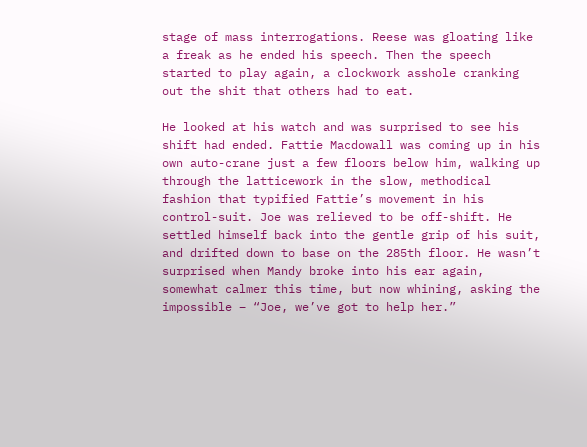stage of mass interrogations. Reese was gloating like a freak as he ended his speech. Then the speech started to play again, a clockwork asshole cranking out the shit that others had to eat.

He looked at his watch and was surprised to see his shift had ended. Fattie Macdowall was coming up in his own auto-crane just a few floors below him, walking up through the latticework in the slow, methodical fashion that typified Fattie’s movement in his control-suit. Joe was relieved to be off-shift. He settled himself back into the gentle grip of his suit, and drifted down to base on the 285th floor. He wasn’t surprised when Mandy broke into his ear again, somewhat calmer this time, but now whining, asking the impossible – “Joe, we’ve got to help her.”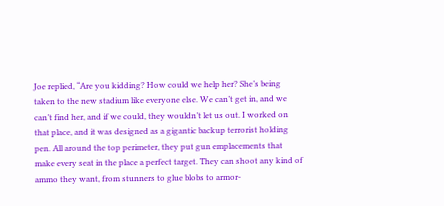Joe replied, “Are you kidding? How could we help her? She’s being taken to the new stadium like everyone else. We can’t get in, and we can’t find her, and if we could, they wouldn’t let us out. I worked on that place, and it was designed as a gigantic backup terrorist holding pen. All around the top perimeter, they put gun emplacements that make every seat in the place a perfect target. They can shoot any kind of ammo they want, from stunners to glue blobs to armor-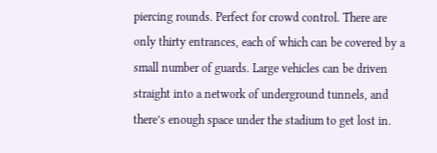piercing rounds. Perfect for crowd control. There are only thirty entrances, each of which can be covered by a small number of guards. Large vehicles can be driven straight into a network of underground tunnels, and there’s enough space under the stadium to get lost in.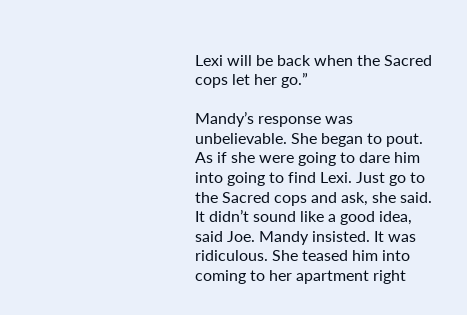Lexi will be back when the Sacred cops let her go.”

Mandy’s response was unbelievable. She began to pout. As if she were going to dare him into going to find Lexi. Just go to the Sacred cops and ask, she said. It didn’t sound like a good idea, said Joe. Mandy insisted. It was ridiculous. She teased him into coming to her apartment right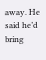away. He said he’d bring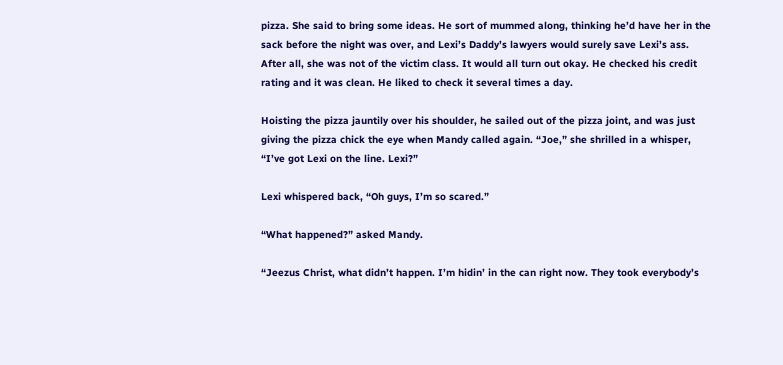pizza. She said to bring some ideas. He sort of mummed along, thinking he’d have her in the sack before the night was over, and Lexi’s Daddy’s lawyers would surely save Lexi’s ass. After all, she was not of the victim class. It would all turn out okay. He checked his credit rating and it was clean. He liked to check it several times a day.

Hoisting the pizza jauntily over his shoulder, he sailed out of the pizza joint, and was just giving the pizza chick the eye when Mandy called again. “Joe,” she shrilled in a whisper, “I’ve got Lexi on the line. Lexi?”

Lexi whispered back, “Oh guys, I’m so scared.”

“What happened?” asked Mandy.

“Jeezus Christ, what didn’t happen. I’m hidin’ in the can right now. They took everybody’s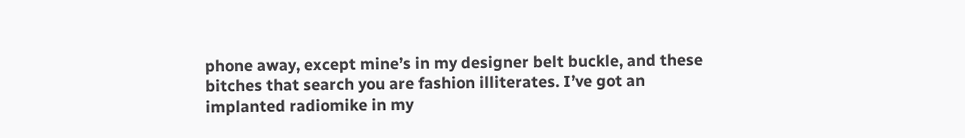phone away, except mine’s in my designer belt buckle, and these bitches that search you are fashion illiterates. I’ve got an implanted radiomike in my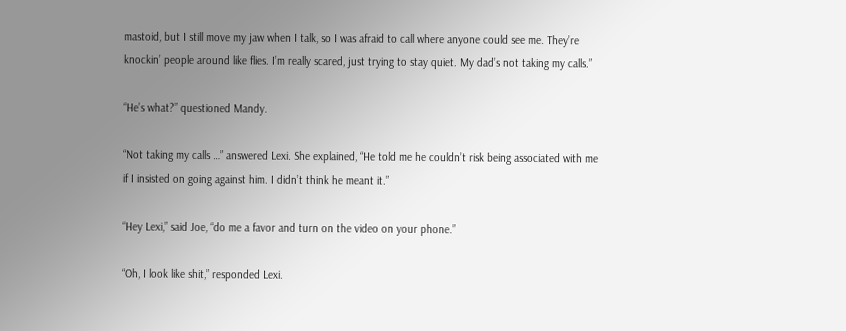mastoid, but I still move my jaw when I talk, so I was afraid to call where anyone could see me. They’re knockin’ people around like flies. I’m really scared, just trying to stay quiet. My dad’s not taking my calls.”

“He’s what?” questioned Mandy.

“Not taking my calls …” answered Lexi. She explained, “He told me he couldn’t risk being associated with me if I insisted on going against him. I didn’t think he meant it.”

“Hey Lexi,” said Joe, “do me a favor and turn on the video on your phone.”

“Oh, I look like shit,” responded Lexi.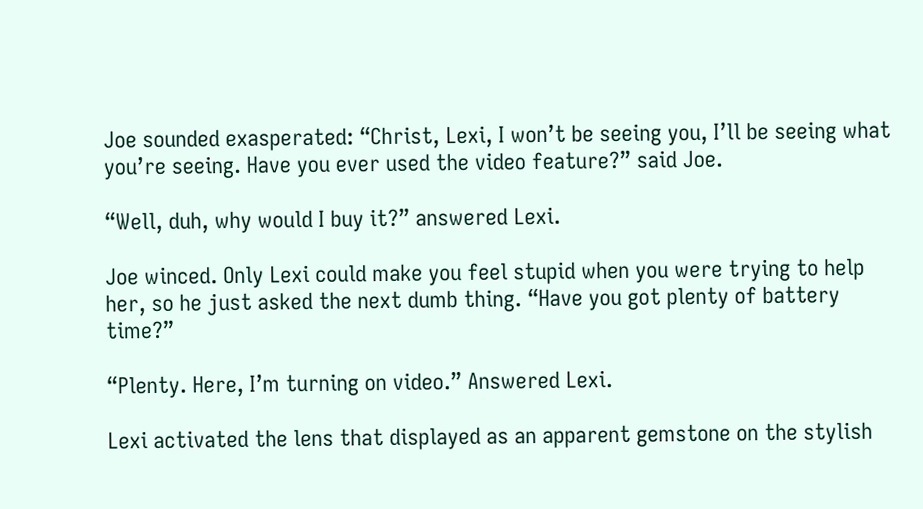Joe sounded exasperated: “Christ, Lexi, I won’t be seeing you, I’ll be seeing what you’re seeing. Have you ever used the video feature?” said Joe.

“Well, duh, why would I buy it?” answered Lexi.

Joe winced. Only Lexi could make you feel stupid when you were trying to help her, so he just asked the next dumb thing. “Have you got plenty of battery time?”

“Plenty. Here, I’m turning on video.” Answered Lexi.

Lexi activated the lens that displayed as an apparent gemstone on the stylish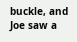buckle, and Joe saw a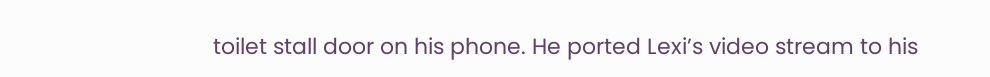toilet stall door on his phone. He ported Lexi’s video stream to his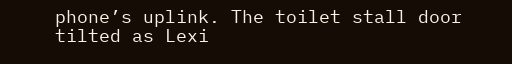phone’s uplink. The toilet stall door tilted as Lexi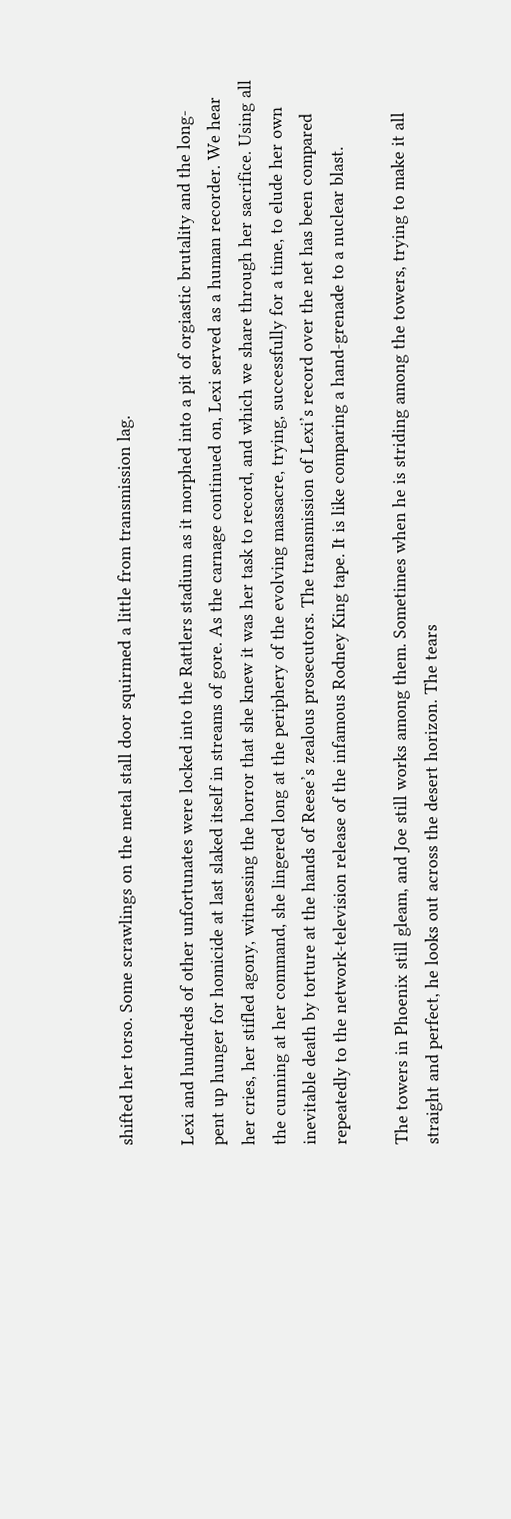shifted her torso. Some scrawlings on the metal stall door squirmed a little from transmission lag.

Lexi and hundreds of other unfortunates were locked into the Rattlers stadium as it morphed into a pit of orgiastic brutality and the long-pent up hunger for homicide at last slaked itself in streams of gore. As the carnage continued on, Lexi served as a human recorder. We hear her cries, her stifled agony, witnessing the horror that she knew it was her task to record, and which we share through her sacrifice. Using all the cunning at her command, she lingered long at the periphery of the evolving massacre, trying, successfully for a time, to elude her own inevitable death by torture at the hands of Reese’s zealous prosecutors. The transmission of Lexi’s record over the net has been compared repeatedly to the network-television release of the infamous Rodney King tape. It is like comparing a hand-grenade to a nuclear blast.

The towers in Phoenix still gleam, and Joe still works among them. Sometimes when he is striding among the towers, trying to make it all straight and perfect, he looks out across the desert horizon. The tears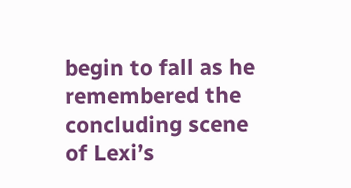begin to fall as he remembered the concluding scene of Lexi’s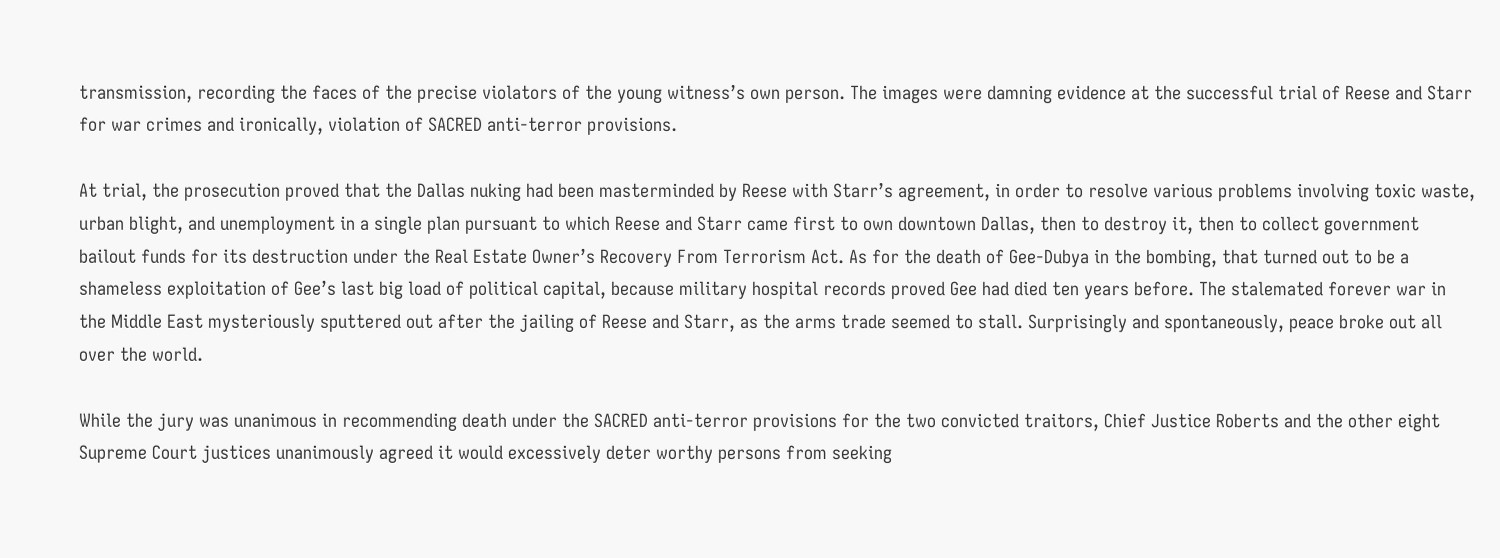transmission, recording the faces of the precise violators of the young witness’s own person. The images were damning evidence at the successful trial of Reese and Starr for war crimes and ironically, violation of SACRED anti-terror provisions.

At trial, the prosecution proved that the Dallas nuking had been masterminded by Reese with Starr’s agreement, in order to resolve various problems involving toxic waste, urban blight, and unemployment in a single plan pursuant to which Reese and Starr came first to own downtown Dallas, then to destroy it, then to collect government bailout funds for its destruction under the Real Estate Owner’s Recovery From Terrorism Act. As for the death of Gee-Dubya in the bombing, that turned out to be a shameless exploitation of Gee’s last big load of political capital, because military hospital records proved Gee had died ten years before. The stalemated forever war in the Middle East mysteriously sputtered out after the jailing of Reese and Starr, as the arms trade seemed to stall. Surprisingly and spontaneously, peace broke out all over the world.

While the jury was unanimous in recommending death under the SACRED anti-terror provisions for the two convicted traitors, Chief Justice Roberts and the other eight Supreme Court justices unanimously agreed it would excessively deter worthy persons from seeking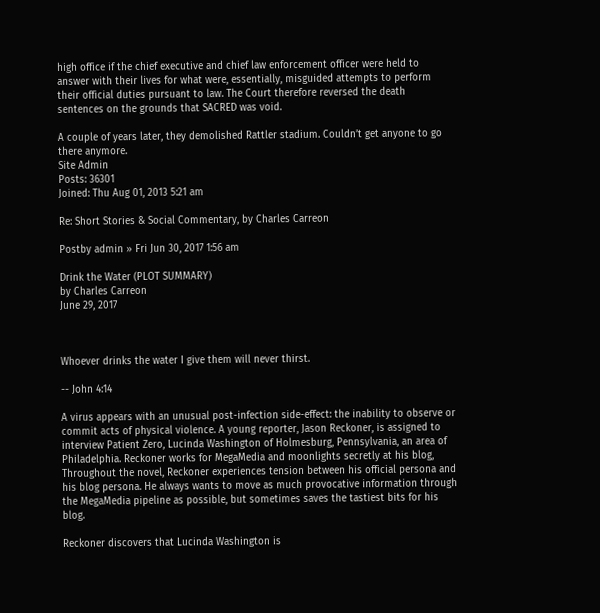high office if the chief executive and chief law enforcement officer were held to answer with their lives for what were, essentially, misguided attempts to perform their official duties pursuant to law. The Court therefore reversed the death sentences on the grounds that SACRED was void.

A couple of years later, they demolished Rattler stadium. Couldn’t get anyone to go there anymore.
Site Admin
Posts: 36301
Joined: Thu Aug 01, 2013 5:21 am

Re: Short Stories & Social Commentary, by Charles Carreon

Postby admin » Fri Jun 30, 2017 1:56 am

Drink the Water (PLOT SUMMARY)
by Charles Carreon
June 29, 2017



Whoever drinks the water I give them will never thirst.

-- John 4:14

A virus appears with an unusual post-infection side-effect: the inability to observe or commit acts of physical violence. A young reporter, Jason Reckoner, is assigned to interview Patient Zero, Lucinda Washington of Holmesburg, Pennsylvania, an area of Philadelphia. Reckoner works for MegaMedia and moonlights secretly at his blog, Throughout the novel, Reckoner experiences tension between his official persona and his blog persona. He always wants to move as much provocative information through the MegaMedia pipeline as possible, but sometimes saves the tastiest bits for his blog.

Reckoner discovers that Lucinda Washington is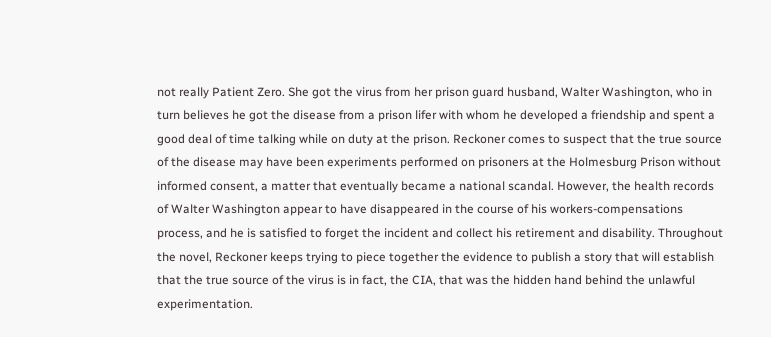not really Patient Zero. She got the virus from her prison guard husband, Walter Washington, who in turn believes he got the disease from a prison lifer with whom he developed a friendship and spent a good deal of time talking while on duty at the prison. Reckoner comes to suspect that the true source of the disease may have been experiments performed on prisoners at the Holmesburg Prison without informed consent, a matter that eventually became a national scandal. However, the health records of Walter Washington appear to have disappeared in the course of his workers-compensations process, and he is satisfied to forget the incident and collect his retirement and disability. Throughout the novel, Reckoner keeps trying to piece together the evidence to publish a story that will establish that the true source of the virus is in fact, the CIA, that was the hidden hand behind the unlawful experimentation.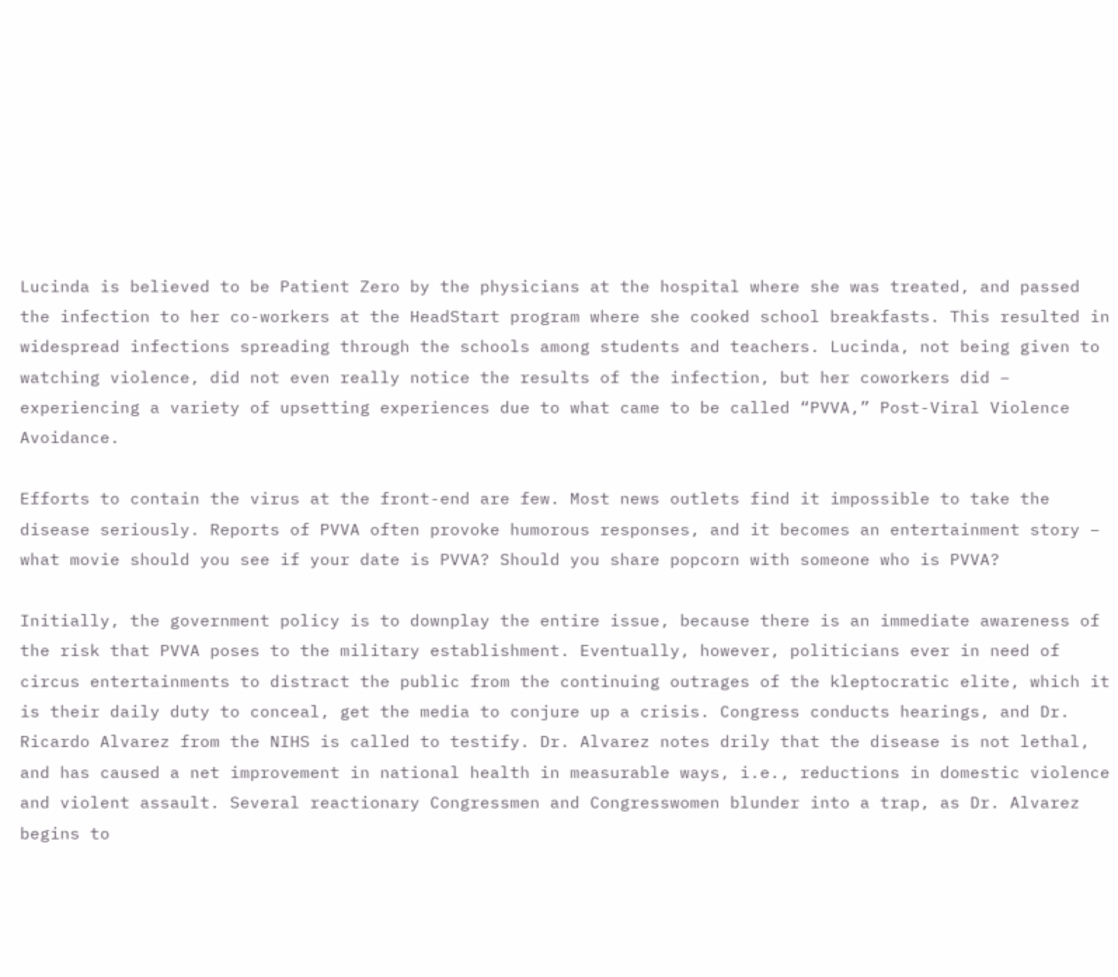Lucinda is believed to be Patient Zero by the physicians at the hospital where she was treated, and passed the infection to her co-workers at the HeadStart program where she cooked school breakfasts. This resulted in widespread infections spreading through the schools among students and teachers. Lucinda, not being given to watching violence, did not even really notice the results of the infection, but her coworkers did – experiencing a variety of upsetting experiences due to what came to be called “PVVA,” Post-Viral Violence Avoidance.

Efforts to contain the virus at the front-end are few. Most news outlets find it impossible to take the disease seriously. Reports of PVVA often provoke humorous responses, and it becomes an entertainment story – what movie should you see if your date is PVVA? Should you share popcorn with someone who is PVVA?

Initially, the government policy is to downplay the entire issue, because there is an immediate awareness of the risk that PVVA poses to the military establishment. Eventually, however, politicians ever in need of circus entertainments to distract the public from the continuing outrages of the kleptocratic elite, which it is their daily duty to conceal, get the media to conjure up a crisis. Congress conducts hearings, and Dr. Ricardo Alvarez from the NIHS is called to testify. Dr. Alvarez notes drily that the disease is not lethal, and has caused a net improvement in national health in measurable ways, i.e., reductions in domestic violence and violent assault. Several reactionary Congressmen and Congresswomen blunder into a trap, as Dr. Alvarez begins to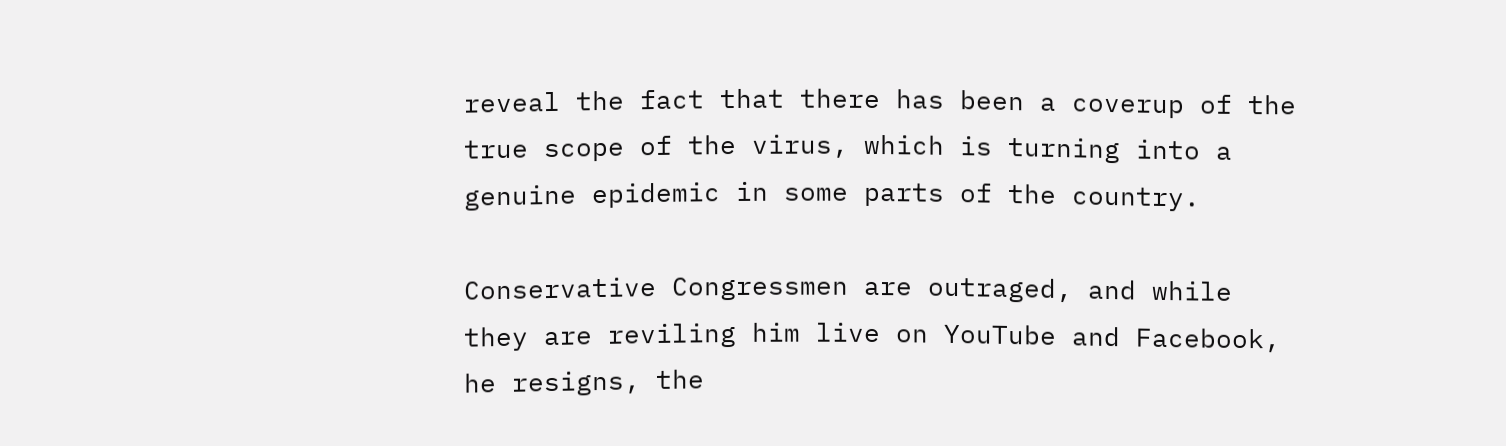reveal the fact that there has been a coverup of the true scope of the virus, which is turning into a genuine epidemic in some parts of the country.

Conservative Congressmen are outraged, and while they are reviling him live on YouTube and Facebook, he resigns, the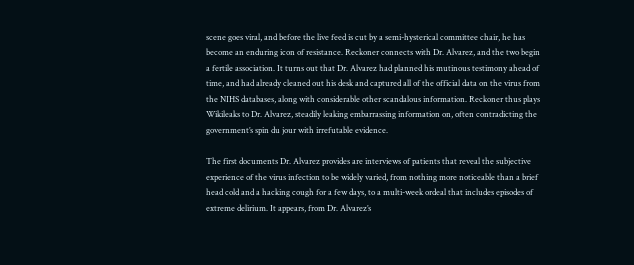scene goes viral, and before the live feed is cut by a semi-hysterical committee chair, he has become an enduring icon of resistance. Reckoner connects with Dr. Alvarez, and the two begin a fertile association. It turns out that Dr. Alvarez had planned his mutinous testimony ahead of time, and had already cleaned out his desk and captured all of the official data on the virus from the NIHS databases, along with considerable other scandalous information. Reckoner thus plays Wikileaks to Dr. Alvarez, steadily leaking embarrassing information on, often contradicting the government’s spin du jour with irrefutable evidence.

The first documents Dr. Alvarez provides are interviews of patients that reveal the subjective experience of the virus infection to be widely varied, from nothing more noticeable than a brief head cold and a hacking cough for a few days, to a multi-week ordeal that includes episodes of extreme delirium. It appears, from Dr. Alvarez’s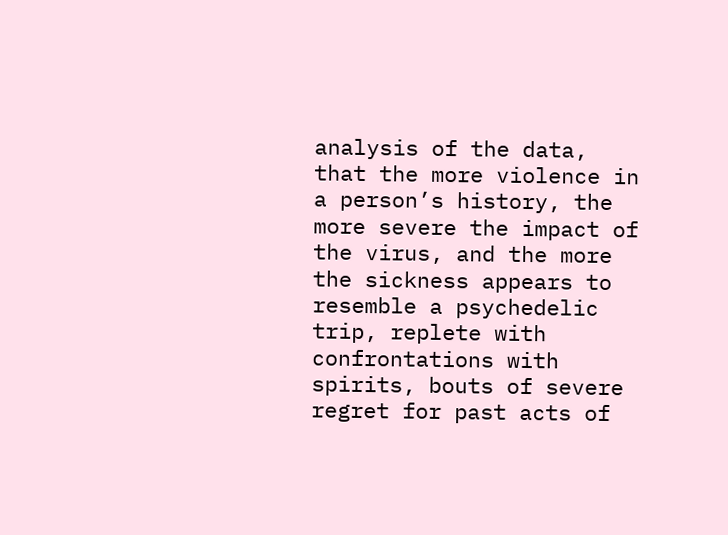analysis of the data, that the more violence in a person’s history, the more severe the impact of the virus, and the more the sickness appears to resemble a psychedelic trip, replete with confrontations with spirits, bouts of severe regret for past acts of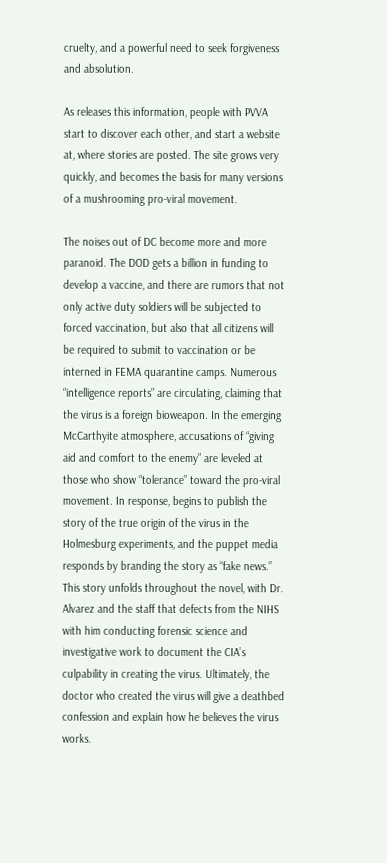cruelty, and a powerful need to seek forgiveness and absolution.

As releases this information, people with PVVA start to discover each other, and start a website at, where stories are posted. The site grows very quickly, and becomes the basis for many versions of a mushrooming pro-viral movement.

The noises out of DC become more and more paranoid. The DOD gets a billion in funding to develop a vaccine, and there are rumors that not only active duty soldiers will be subjected to forced vaccination, but also that all citizens will be required to submit to vaccination or be interned in FEMA quarantine camps. Numerous “intelligence reports” are circulating, claiming that the virus is a foreign bioweapon. In the emerging McCarthyite atmosphere, accusations of “giving aid and comfort to the enemy” are leveled at those who show “tolerance” toward the pro-viral movement. In response, begins to publish the story of the true origin of the virus in the Holmesburg experiments, and the puppet media responds by branding the story as “fake news.” This story unfolds throughout the novel, with Dr. Alvarez and the staff that defects from the NIHS with him conducting forensic science and investigative work to document the CIA’s culpability in creating the virus. Ultimately, the doctor who created the virus will give a deathbed confession and explain how he believes the virus works.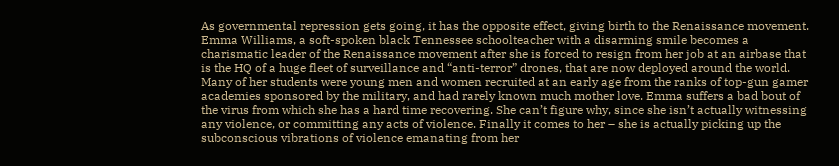As governmental repression gets going, it has the opposite effect, giving birth to the Renaissance movement. Emma Williams, a soft-spoken black Tennessee schoolteacher with a disarming smile becomes a charismatic leader of the Renaissance movement after she is forced to resign from her job at an airbase that is the HQ of a huge fleet of surveillance and “anti-terror” drones, that are now deployed around the world. Many of her students were young men and women recruited at an early age from the ranks of top-gun gamer academies sponsored by the military, and had rarely known much mother love. Emma suffers a bad bout of the virus from which she has a hard time recovering. She can’t figure why, since she isn’t actually witnessing any violence, or committing any acts of violence. Finally it comes to her – she is actually picking up the subconscious vibrations of violence emanating from her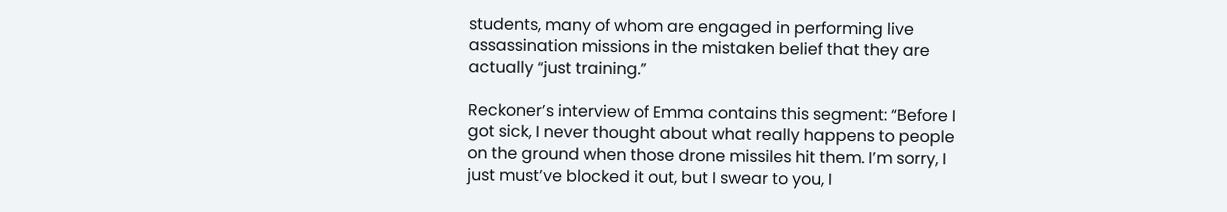students, many of whom are engaged in performing live assassination missions in the mistaken belief that they are actually “just training.”

Reckoner’s interview of Emma contains this segment: “Before I got sick, I never thought about what really happens to people on the ground when those drone missiles hit them. I’m sorry, I just must’ve blocked it out, but I swear to you, I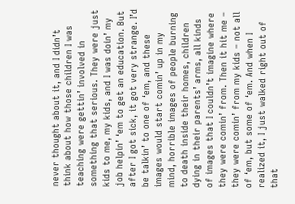never thought about it, and I didn’t think about how those children I was teaching were gettin’ involved in something that serious. They were just kids to me, my kids, and I was doin’ my job helpin’ ‘em to get an education. But after I got sick, it got very strange. I’d be talkin’ to one of ‘em, and these images would start comin’ up in my mind, horrible images of people burning to death inside their homes, children dying in their parents’ arms, all kinds of images that I couldn’t imagine where they were comin’ from. Then it hit me – they were comin’ from my kids – not all of ‘em, but some of ‘em. And when I realized it, I just walked right out of that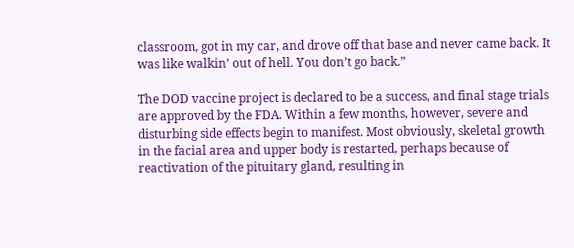classroom, got in my car, and drove off that base and never came back. It was like walkin’ out of hell. You don’t go back.”

The DOD vaccine project is declared to be a success, and final stage trials are approved by the FDA. Within a few months, however, severe and disturbing side effects begin to manifest. Most obviously, skeletal growth in the facial area and upper body is restarted, perhaps because of reactivation of the pituitary gland, resulting in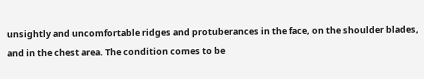unsightly and uncomfortable ridges and protuberances in the face, on the shoulder blades, and in the chest area. The condition comes to be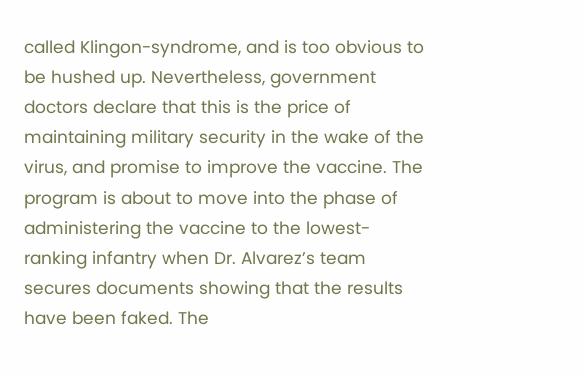called Klingon-syndrome, and is too obvious to be hushed up. Nevertheless, government doctors declare that this is the price of maintaining military security in the wake of the virus, and promise to improve the vaccine. The program is about to move into the phase of administering the vaccine to the lowest-ranking infantry when Dr. Alvarez’s team secures documents showing that the results have been faked. The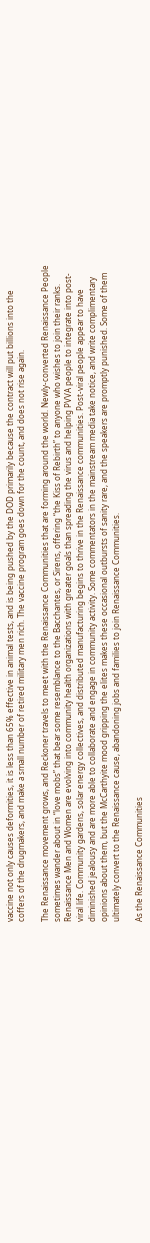vaccine not only causes deformities, it is less than 65% effective in animal tests, and is being pushed by the DOD primarily because the contract will put billions into the coffers of the drugmakers, and make a small number of retired military men rich. The vaccine program goes down for the count, and does not rise again.

The Renaissance movement grows, and Reckoner travels to meet with the Renaissance Communities that are forming around the world. Newly-converted Renaissance People sometimes wander about in “love mobs” that bear some resemblance to the Bacchantes, or Sirens, offering “the Kiss of Rebirth” to anyone who wishes to join their ranks. Renaissance Men and Women are evolving into community health organizations with greater goals than spreading the virus and helping PVVA people to integrate into post-viral life. Community gardens, solar energy collectives, and distributed manufacturing begins to thrive in the Renaissance communities. Post-viral people appear to have diminished jealousy and are more able to collaborate and engage in community activity. Some commentators in the mainstream media take notice, and write complimentary opinions about them, but the McCarthyite mood gripping the elites makes these occasional outbursts of sanity rare, and the speakers are promptly punished. Some of them ultimately convert to the Renaissance cause, abandoning jobs and families to join Renaissance Communities.

As the Renaissance Communities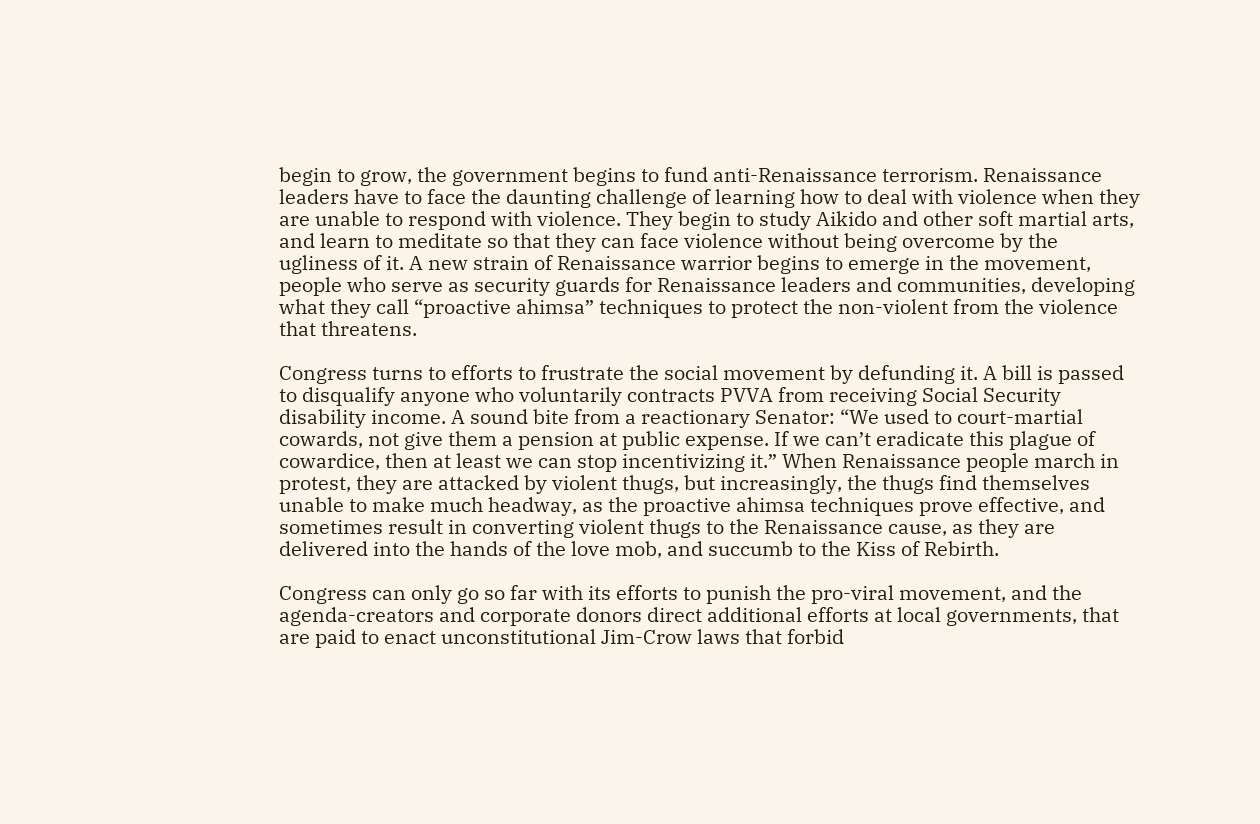begin to grow, the government begins to fund anti-Renaissance terrorism. Renaissance leaders have to face the daunting challenge of learning how to deal with violence when they are unable to respond with violence. They begin to study Aikido and other soft martial arts, and learn to meditate so that they can face violence without being overcome by the ugliness of it. A new strain of Renaissance warrior begins to emerge in the movement, people who serve as security guards for Renaissance leaders and communities, developing what they call “proactive ahimsa” techniques to protect the non-violent from the violence that threatens.

Congress turns to efforts to frustrate the social movement by defunding it. A bill is passed to disqualify anyone who voluntarily contracts PVVA from receiving Social Security disability income. A sound bite from a reactionary Senator: “We used to court-martial cowards, not give them a pension at public expense. If we can’t eradicate this plague of cowardice, then at least we can stop incentivizing it.” When Renaissance people march in protest, they are attacked by violent thugs, but increasingly, the thugs find themselves unable to make much headway, as the proactive ahimsa techniques prove effective, and sometimes result in converting violent thugs to the Renaissance cause, as they are delivered into the hands of the love mob, and succumb to the Kiss of Rebirth.

Congress can only go so far with its efforts to punish the pro-viral movement, and the agenda-creators and corporate donors direct additional efforts at local governments, that are paid to enact unconstitutional Jim-Crow laws that forbid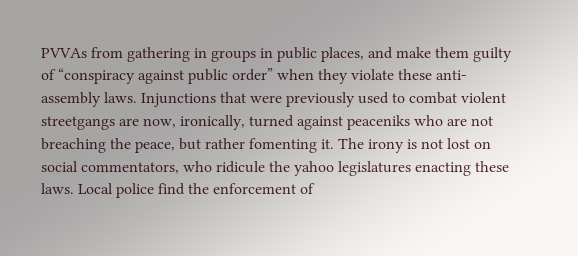PVVAs from gathering in groups in public places, and make them guilty of “conspiracy against public order” when they violate these anti-assembly laws. Injunctions that were previously used to combat violent streetgangs are now, ironically, turned against peaceniks who are not breaching the peace, but rather fomenting it. The irony is not lost on social commentators, who ridicule the yahoo legislatures enacting these laws. Local police find the enforcement of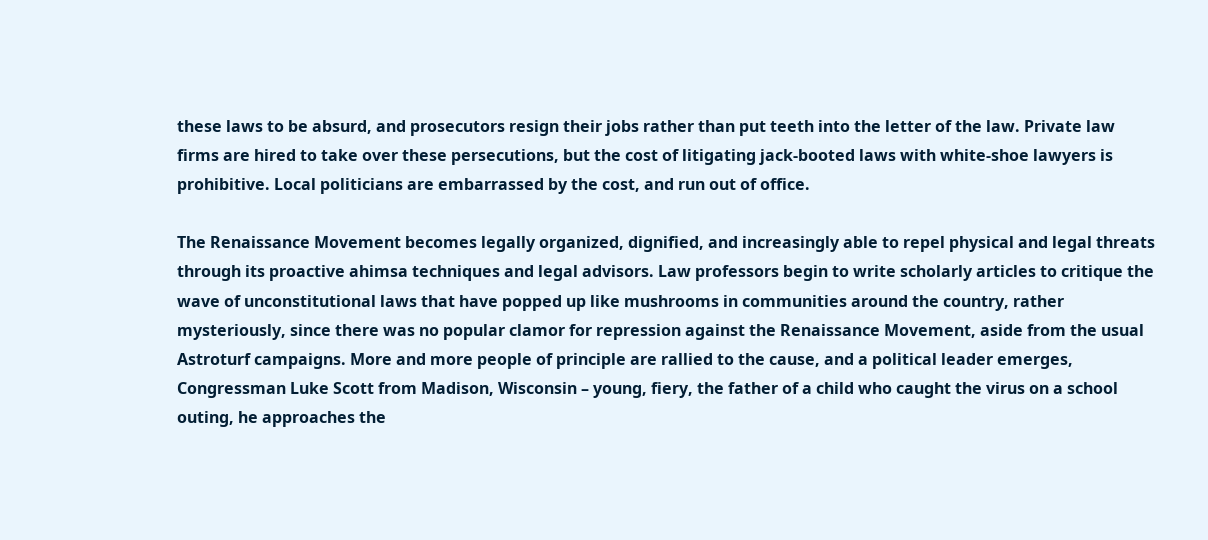these laws to be absurd, and prosecutors resign their jobs rather than put teeth into the letter of the law. Private law firms are hired to take over these persecutions, but the cost of litigating jack-booted laws with white-shoe lawyers is prohibitive. Local politicians are embarrassed by the cost, and run out of office.

The Renaissance Movement becomes legally organized, dignified, and increasingly able to repel physical and legal threats through its proactive ahimsa techniques and legal advisors. Law professors begin to write scholarly articles to critique the wave of unconstitutional laws that have popped up like mushrooms in communities around the country, rather mysteriously, since there was no popular clamor for repression against the Renaissance Movement, aside from the usual Astroturf campaigns. More and more people of principle are rallied to the cause, and a political leader emerges, Congressman Luke Scott from Madison, Wisconsin – young, fiery, the father of a child who caught the virus on a school outing, he approaches the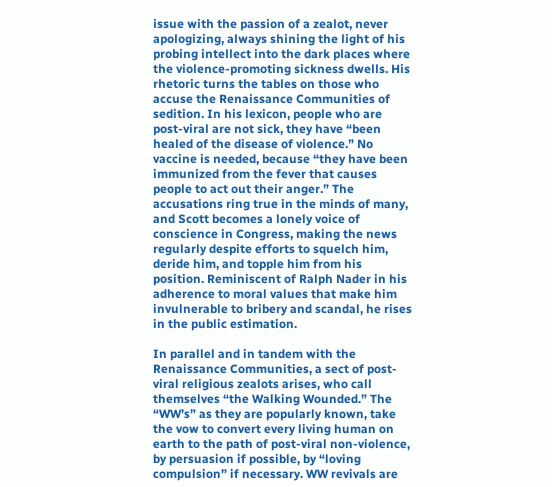issue with the passion of a zealot, never apologizing, always shining the light of his probing intellect into the dark places where the violence-promoting sickness dwells. His rhetoric turns the tables on those who accuse the Renaissance Communities of sedition. In his lexicon, people who are post-viral are not sick, they have “been healed of the disease of violence.” No vaccine is needed, because “they have been immunized from the fever that causes people to act out their anger.” The accusations ring true in the minds of many, and Scott becomes a lonely voice of conscience in Congress, making the news regularly despite efforts to squelch him, deride him, and topple him from his position. Reminiscent of Ralph Nader in his adherence to moral values that make him invulnerable to bribery and scandal, he rises in the public estimation.

In parallel and in tandem with the Renaissance Communities, a sect of post-viral religious zealots arises, who call themselves “the Walking Wounded.” The “WW’s” as they are popularly known, take the vow to convert every living human on earth to the path of post-viral non-violence, by persuasion if possible, by “loving compulsion” if necessary. WW revivals are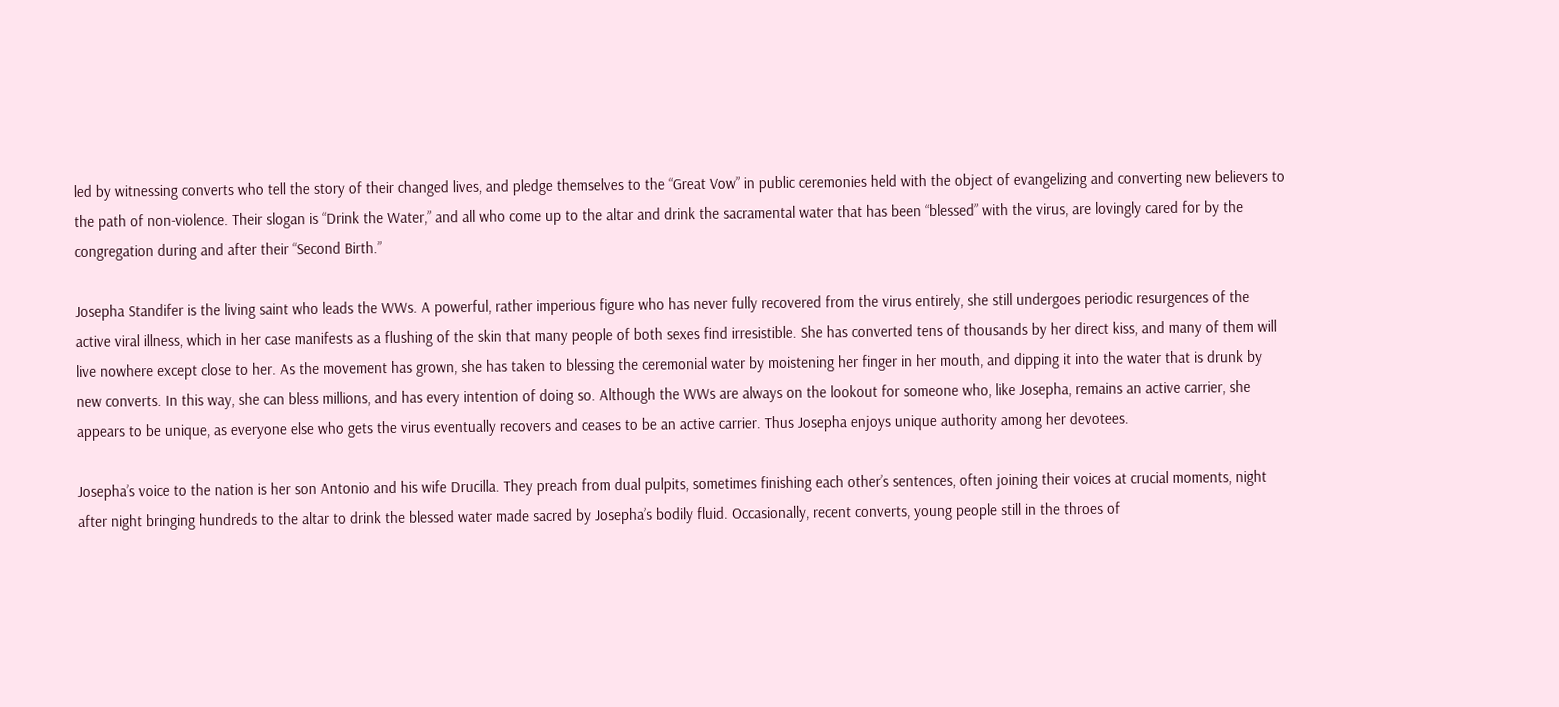led by witnessing converts who tell the story of their changed lives, and pledge themselves to the “Great Vow” in public ceremonies held with the object of evangelizing and converting new believers to the path of non-violence. Their slogan is “Drink the Water,” and all who come up to the altar and drink the sacramental water that has been “blessed” with the virus, are lovingly cared for by the congregation during and after their “Second Birth.”

Josepha Standifer is the living saint who leads the WWs. A powerful, rather imperious figure who has never fully recovered from the virus entirely, she still undergoes periodic resurgences of the active viral illness, which in her case manifests as a flushing of the skin that many people of both sexes find irresistible. She has converted tens of thousands by her direct kiss, and many of them will live nowhere except close to her. As the movement has grown, she has taken to blessing the ceremonial water by moistening her finger in her mouth, and dipping it into the water that is drunk by new converts. In this way, she can bless millions, and has every intention of doing so. Although the WWs are always on the lookout for someone who, like Josepha, remains an active carrier, she appears to be unique, as everyone else who gets the virus eventually recovers and ceases to be an active carrier. Thus Josepha enjoys unique authority among her devotees.

Josepha’s voice to the nation is her son Antonio and his wife Drucilla. They preach from dual pulpits, sometimes finishing each other’s sentences, often joining their voices at crucial moments, night after night bringing hundreds to the altar to drink the blessed water made sacred by Josepha’s bodily fluid. Occasionally, recent converts, young people still in the throes of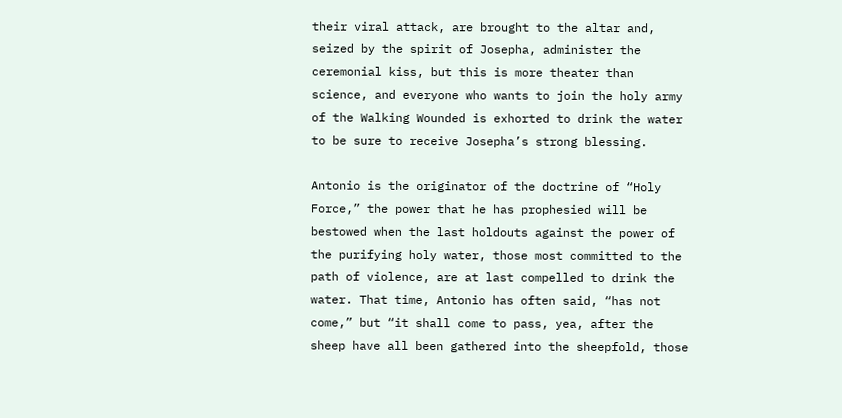their viral attack, are brought to the altar and, seized by the spirit of Josepha, administer the ceremonial kiss, but this is more theater than science, and everyone who wants to join the holy army of the Walking Wounded is exhorted to drink the water to be sure to receive Josepha’s strong blessing.

Antonio is the originator of the doctrine of “Holy Force,” the power that he has prophesied will be bestowed when the last holdouts against the power of the purifying holy water, those most committed to the path of violence, are at last compelled to drink the water. That time, Antonio has often said, “has not come,” but “it shall come to pass, yea, after the sheep have all been gathered into the sheepfold, those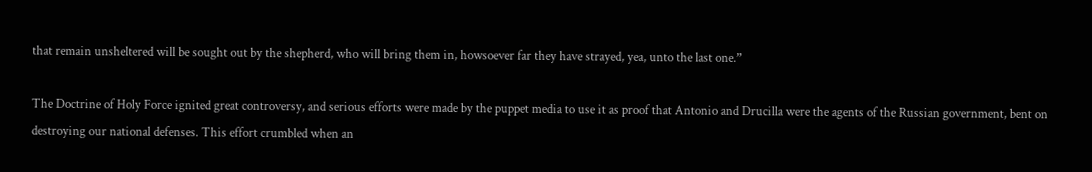that remain unsheltered will be sought out by the shepherd, who will bring them in, howsoever far they have strayed, yea, unto the last one.”

The Doctrine of Holy Force ignited great controversy, and serious efforts were made by the puppet media to use it as proof that Antonio and Drucilla were the agents of the Russian government, bent on destroying our national defenses. This effort crumbled when an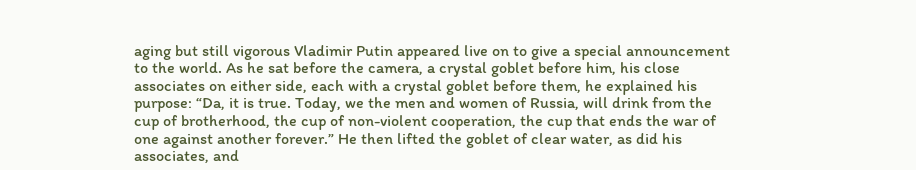aging but still vigorous Vladimir Putin appeared live on to give a special announcement to the world. As he sat before the camera, a crystal goblet before him, his close associates on either side, each with a crystal goblet before them, he explained his purpose: “Da, it is true. Today, we the men and women of Russia, will drink from the cup of brotherhood, the cup of non-violent cooperation, the cup that ends the war of one against another forever.” He then lifted the goblet of clear water, as did his associates, and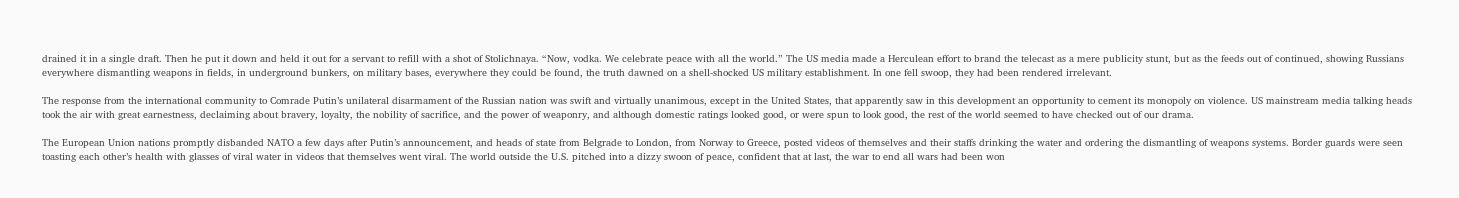drained it in a single draft. Then he put it down and held it out for a servant to refill with a shot of Stolichnaya. “Now, vodka. We celebrate peace with all the world.” The US media made a Herculean effort to brand the telecast as a mere publicity stunt, but as the feeds out of continued, showing Russians everywhere dismantling weapons in fields, in underground bunkers, on military bases, everywhere they could be found, the truth dawned on a shell-shocked US military establishment. In one fell swoop, they had been rendered irrelevant.

The response from the international community to Comrade Putin’s unilateral disarmament of the Russian nation was swift and virtually unanimous, except in the United States, that apparently saw in this development an opportunity to cement its monopoly on violence. US mainstream media talking heads took the air with great earnestness, declaiming about bravery, loyalty, the nobility of sacrifice, and the power of weaponry, and although domestic ratings looked good, or were spun to look good, the rest of the world seemed to have checked out of our drama.

The European Union nations promptly disbanded NATO a few days after Putin’s announcement, and heads of state from Belgrade to London, from Norway to Greece, posted videos of themselves and their staffs drinking the water and ordering the dismantling of weapons systems. Border guards were seen toasting each other’s health with glasses of viral water in videos that themselves went viral. The world outside the U.S. pitched into a dizzy swoon of peace, confident that at last, the war to end all wars had been won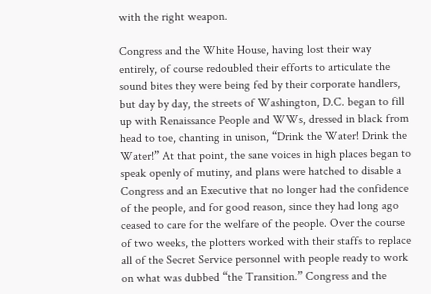with the right weapon.

Congress and the White House, having lost their way entirely, of course redoubled their efforts to articulate the sound bites they were being fed by their corporate handlers, but day by day, the streets of Washington, D.C. began to fill up with Renaissance People and WWs, dressed in black from head to toe, chanting in unison, “Drink the Water! Drink the Water!” At that point, the sane voices in high places began to speak openly of mutiny, and plans were hatched to disable a Congress and an Executive that no longer had the confidence of the people, and for good reason, since they had long ago ceased to care for the welfare of the people. Over the course of two weeks, the plotters worked with their staffs to replace all of the Secret Service personnel with people ready to work on what was dubbed “the Transition.” Congress and the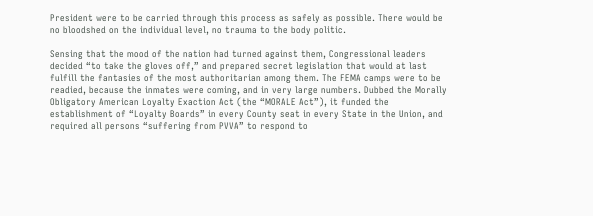President were to be carried through this process as safely as possible. There would be no bloodshed on the individual level, no trauma to the body politic.

Sensing that the mood of the nation had turned against them, Congressional leaders decided “to take the gloves off,” and prepared secret legislation that would at last fulfill the fantasies of the most authoritarian among them. The FEMA camps were to be readied, because the inmates were coming, and in very large numbers. Dubbed the Morally Obligatory American Loyalty Exaction Act (the “MORALE Act”), it funded the establishment of “Loyalty Boards” in every County seat in every State in the Union, and required all persons “suffering from PVVA” to respond to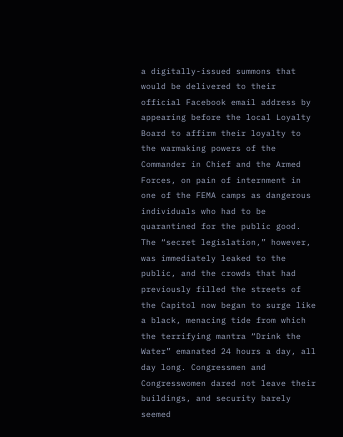a digitally-issued summons that would be delivered to their official Facebook email address by appearing before the local Loyalty Board to affirm their loyalty to the warmaking powers of the Commander in Chief and the Armed Forces, on pain of internment in one of the FEMA camps as dangerous individuals who had to be quarantined for the public good. The “secret legislation,” however, was immediately leaked to the public, and the crowds that had previously filled the streets of the Capitol now began to surge like a black, menacing tide from which the terrifying mantra “Drink the Water” emanated 24 hours a day, all day long. Congressmen and Congresswomen dared not leave their buildings, and security barely seemed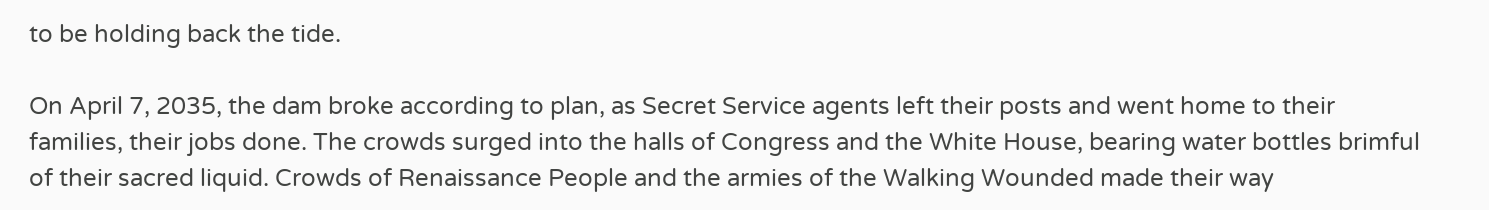to be holding back the tide.

On April 7, 2035, the dam broke according to plan, as Secret Service agents left their posts and went home to their families, their jobs done. The crowds surged into the halls of Congress and the White House, bearing water bottles brimful of their sacred liquid. Crowds of Renaissance People and the armies of the Walking Wounded made their way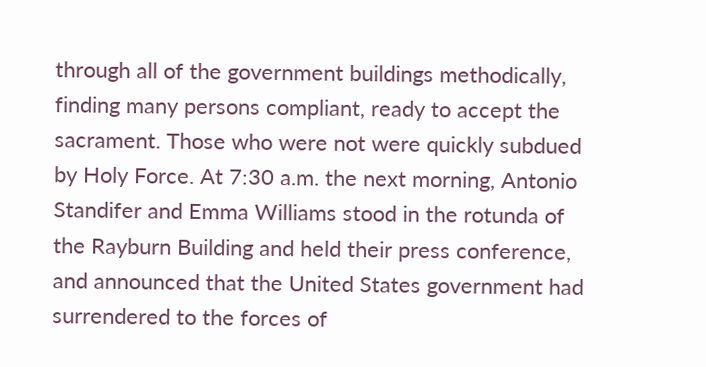through all of the government buildings methodically, finding many persons compliant, ready to accept the sacrament. Those who were not were quickly subdued by Holy Force. At 7:30 a.m. the next morning, Antonio Standifer and Emma Williams stood in the rotunda of the Rayburn Building and held their press conference, and announced that the United States government had surrendered to the forces of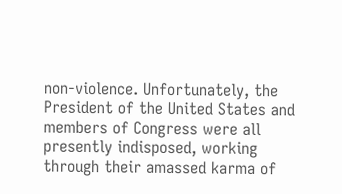non-violence. Unfortunately, the President of the United States and members of Congress were all presently indisposed, working through their amassed karma of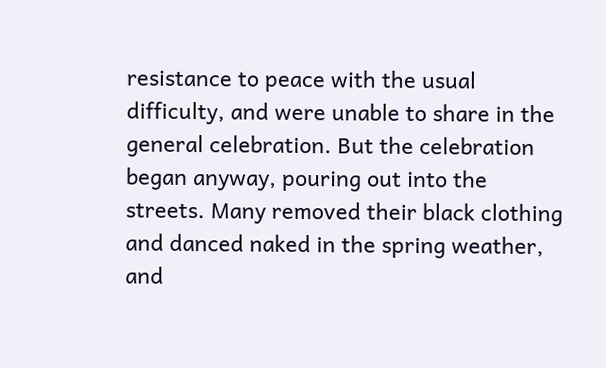resistance to peace with the usual difficulty, and were unable to share in the general celebration. But the celebration began anyway, pouring out into the streets. Many removed their black clothing and danced naked in the spring weather, and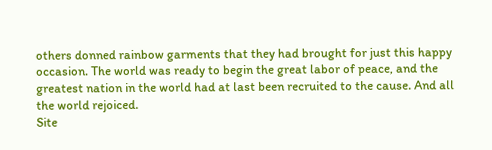others donned rainbow garments that they had brought for just this happy occasion. The world was ready to begin the great labor of peace, and the greatest nation in the world had at last been recruited to the cause. And all the world rejoiced.
Site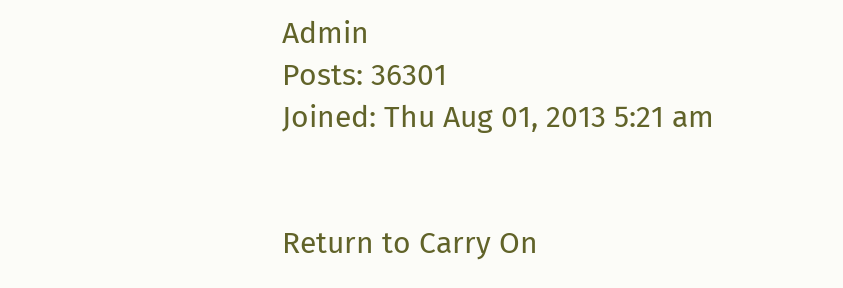Admin
Posts: 36301
Joined: Thu Aug 01, 2013 5:21 am


Return to Carry On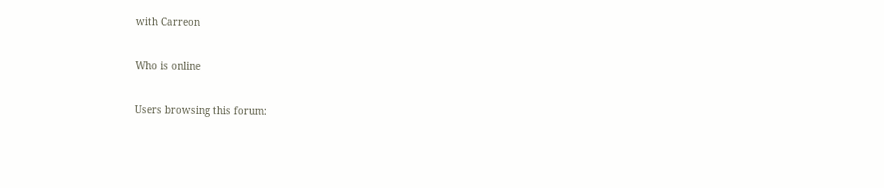with Carreon

Who is online

Users browsing this forum: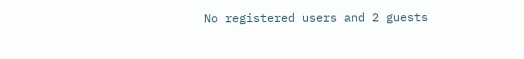No registered users and 2 guests